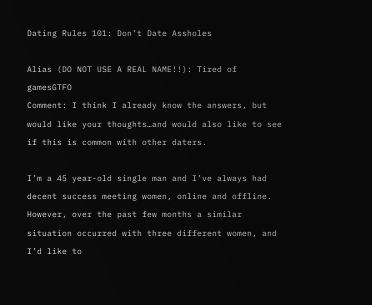Dating Rules 101: Don’t Date Assholes

Alias (DO NOT USE A REAL NAME!!): Tired of gamesGTFO
Comment: I think I already know the answers, but would like your thoughts…and would also like to see if this is common with other daters.

I’m a 45 year-old single man and I’ve always had decent success meeting women, online and offline. However, over the past few months a similar situation occurred with three different women, and I’d like to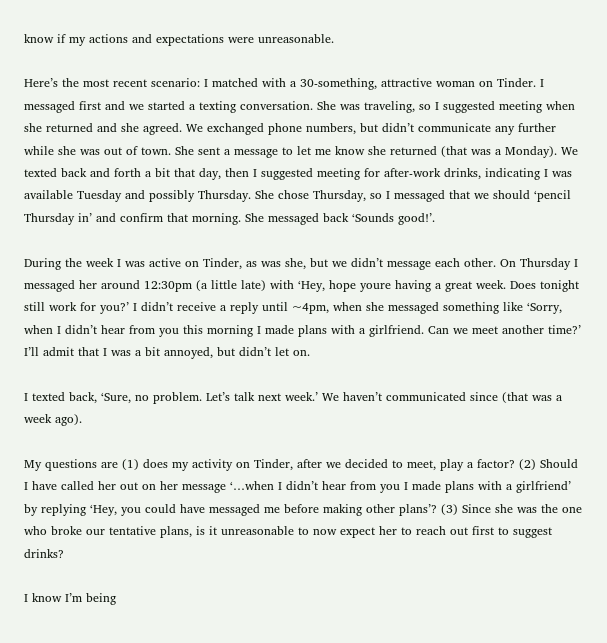know if my actions and expectations were unreasonable.

Here’s the most recent scenario: I matched with a 30-something, attractive woman on Tinder. I messaged first and we started a texting conversation. She was traveling, so I suggested meeting when she returned and she agreed. We exchanged phone numbers, but didn’t communicate any further while she was out of town. She sent a message to let me know she returned (that was a Monday). We texted back and forth a bit that day, then I suggested meeting for after-work drinks, indicating I was available Tuesday and possibly Thursday. She chose Thursday, so I messaged that we should ‘pencil Thursday in’ and confirm that morning. She messaged back ‘Sounds good!’.

During the week I was active on Tinder, as was she, but we didn’t message each other. On Thursday I messaged her around 12:30pm (a little late) with ‘Hey, hope youre having a great week. Does tonight still work for you?’ I didn’t receive a reply until ~4pm, when she messaged something like ‘Sorry, when I didn’t hear from you this morning I made plans with a girlfriend. Can we meet another time?’ I’ll admit that I was a bit annoyed, but didn’t let on.

I texted back, ‘Sure, no problem. Let’s talk next week.’ We haven’t communicated since (that was a week ago).

My questions are (1) does my activity on Tinder, after we decided to meet, play a factor? (2) Should I have called her out on her message ‘…when I didn’t hear from you I made plans with a girlfriend’ by replying ‘Hey, you could have messaged me before making other plans’? (3) Since she was the one who broke our tentative plans, is it unreasonable to now expect her to reach out first to suggest drinks?

I know I’m being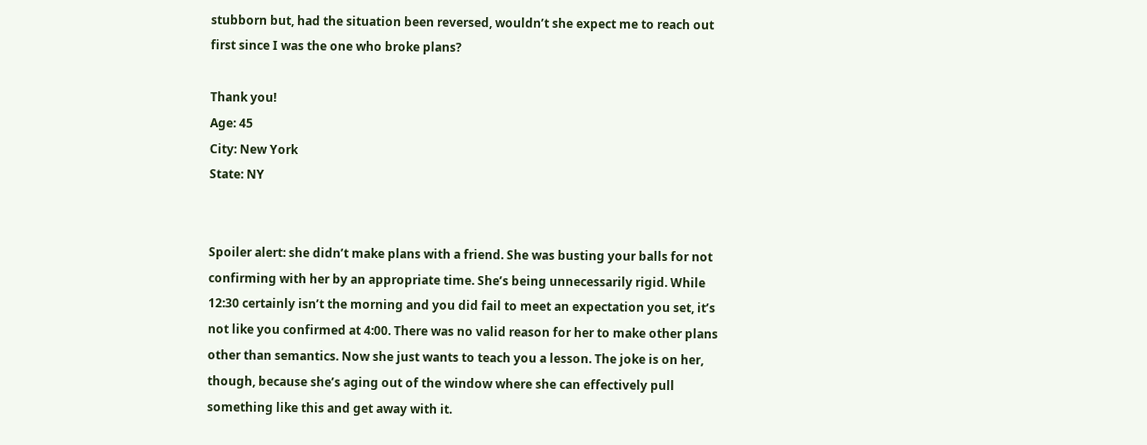stubborn but, had the situation been reversed, wouldn’t she expect me to reach out first since I was the one who broke plans?

Thank you!
Age: 45
City: New York
State: NY


Spoiler alert: she didn’t make plans with a friend. She was busting your balls for not confirming with her by an appropriate time. She’s being unnecessarily rigid. While 12:30 certainly isn’t the morning and you did fail to meet an expectation you set, it’s not like you confirmed at 4:00. There was no valid reason for her to make other plans other than semantics. Now she just wants to teach you a lesson. The joke is on her, though, because she’s aging out of the window where she can effectively pull something like this and get away with it.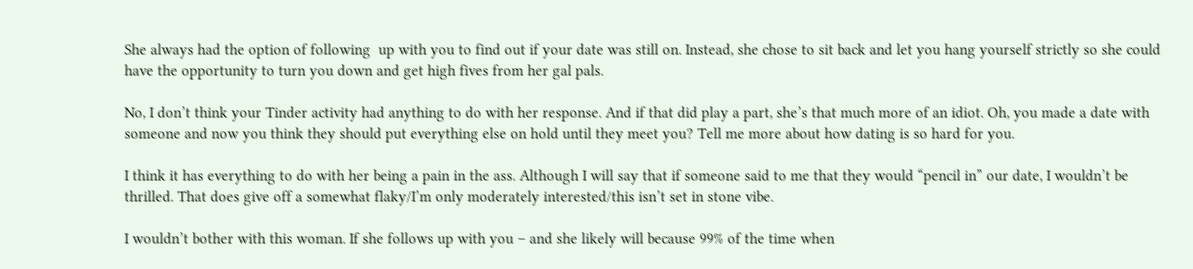She always had the option of following  up with you to find out if your date was still on. Instead, she chose to sit back and let you hang yourself strictly so she could have the opportunity to turn you down and get high fives from her gal pals.

No, I don’t think your Tinder activity had anything to do with her response. And if that did play a part, she’s that much more of an idiot. Oh, you made a date with someone and now you think they should put everything else on hold until they meet you? Tell me more about how dating is so hard for you.

I think it has everything to do with her being a pain in the ass. Although I will say that if someone said to me that they would “pencil in” our date, I wouldn’t be thrilled. That does give off a somewhat flaky/I’m only moderately interested/this isn’t set in stone vibe.

I wouldn’t bother with this woman. If she follows up with you – and she likely will because 99% of the time when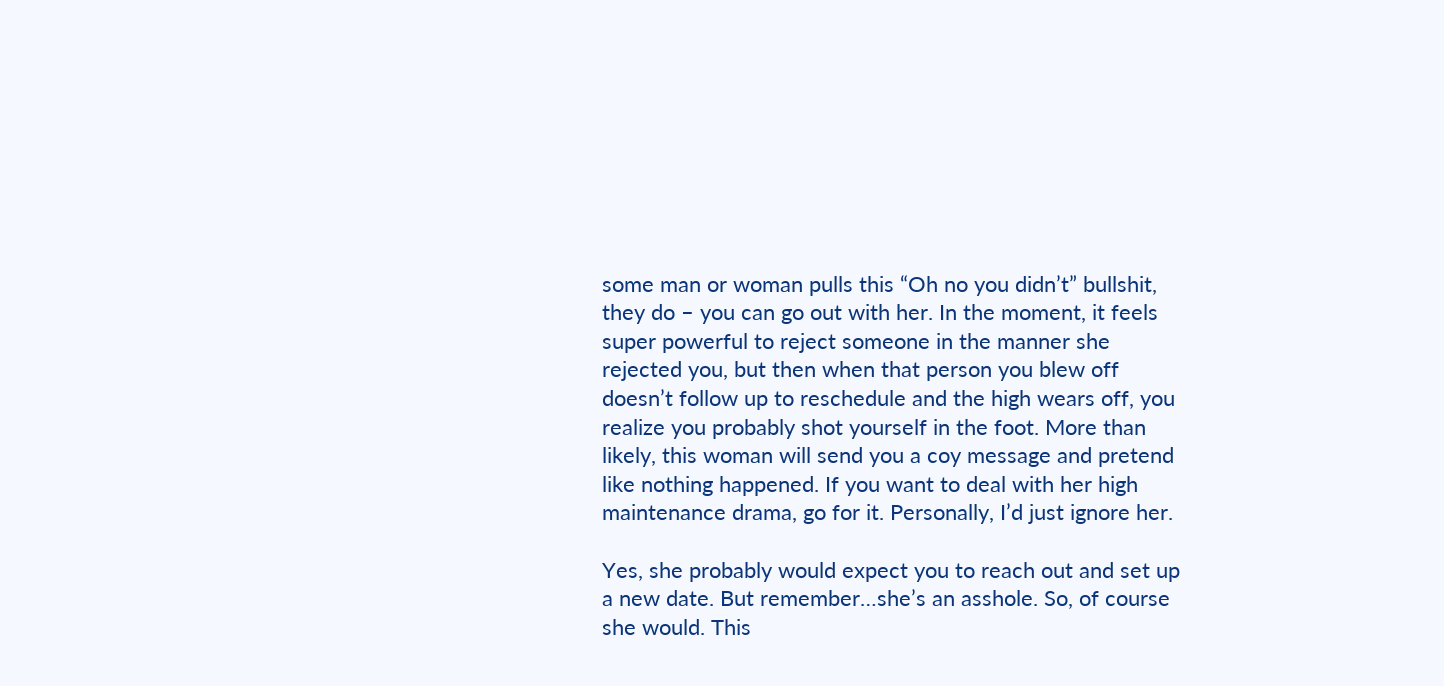some man or woman pulls this “Oh no you didn’t” bullshit, they do – you can go out with her. In the moment, it feels super powerful to reject someone in the manner she rejected you, but then when that person you blew off doesn’t follow up to reschedule and the high wears off, you realize you probably shot yourself in the foot. More than likely, this woman will send you a coy message and pretend like nothing happened. If you want to deal with her high maintenance drama, go for it. Personally, I’d just ignore her.

Yes, she probably would expect you to reach out and set up a new date. But remember…she’s an asshole. So, of course she would. This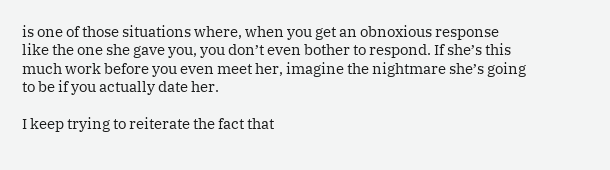is one of those situations where, when you get an obnoxious response like the one she gave you, you don’t even bother to respond. If she’s this much work before you even meet her, imagine the nightmare she’s going to be if you actually date her.

I keep trying to reiterate the fact that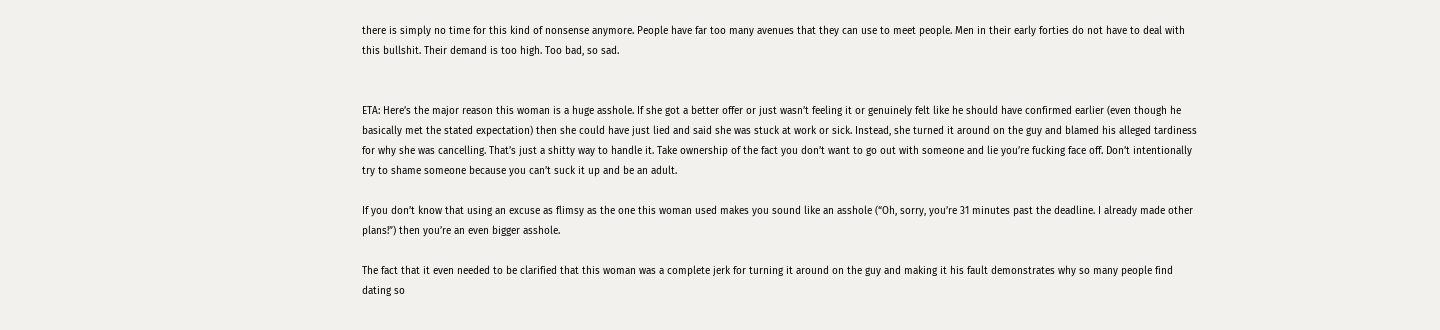there is simply no time for this kind of nonsense anymore. People have far too many avenues that they can use to meet people. Men in their early forties do not have to deal with this bullshit. Their demand is too high. Too bad, so sad.


ETA: Here’s the major reason this woman is a huge asshole. If she got a better offer or just wasn’t feeling it or genuinely felt like he should have confirmed earlier (even though he basically met the stated expectation) then she could have just lied and said she was stuck at work or sick. Instead, she turned it around on the guy and blamed his alleged tardiness for why she was cancelling. That’s just a shitty way to handle it. Take ownership of the fact you don’t want to go out with someone and lie you’re fucking face off. Don’t intentionally try to shame someone because you can’t suck it up and be an adult.

If you don’t know that using an excuse as flimsy as the one this woman used makes you sound like an asshole (“Oh, sorry, you’re 31 minutes past the deadline. I already made other plans!”) then you’re an even bigger asshole.

The fact that it even needed to be clarified that this woman was a complete jerk for turning it around on the guy and making it his fault demonstrates why so many people find dating so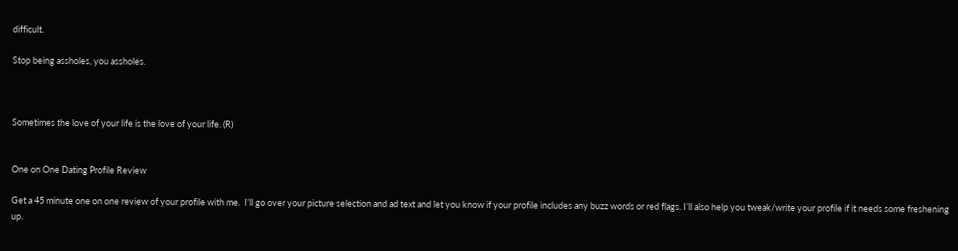difficult.

Stop being assholes, you assholes.



Sometimes the love of your life is the love of your life. (R)


One on One Dating Profile Review

Get a 45 minute one on one review of your profile with me.  I’ll go over your picture selection and ad text and let you know if your profile includes any buzz words or red flags. I’ll also help you tweak/write your profile if it needs some freshening up.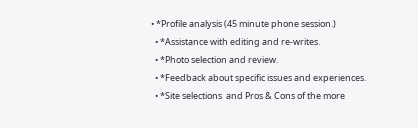• *Profile analysis (45 minute phone session.)
  • *Assistance with editing and re-writes.
  • *Photo selection and review.
  • *Feedback about specific issues and experiences.
  • *Site selections  and Pros & Cons of the more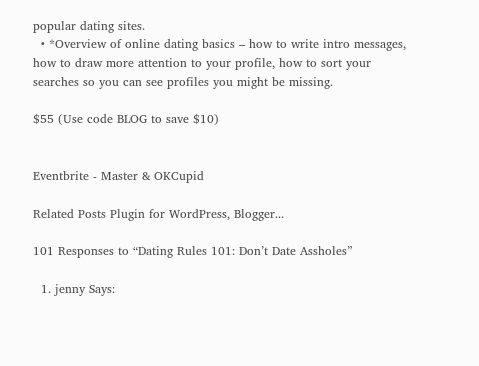popular dating sites.
  • *Overview of online dating basics – how to write intro messages, how to draw more attention to your profile, how to sort your searches so you can see profiles you might be missing.

$55 (Use code BLOG to save $10)


Eventbrite - Master & OKCupid

Related Posts Plugin for WordPress, Blogger...

101 Responses to “Dating Rules 101: Don’t Date Assholes”

  1. jenny Says: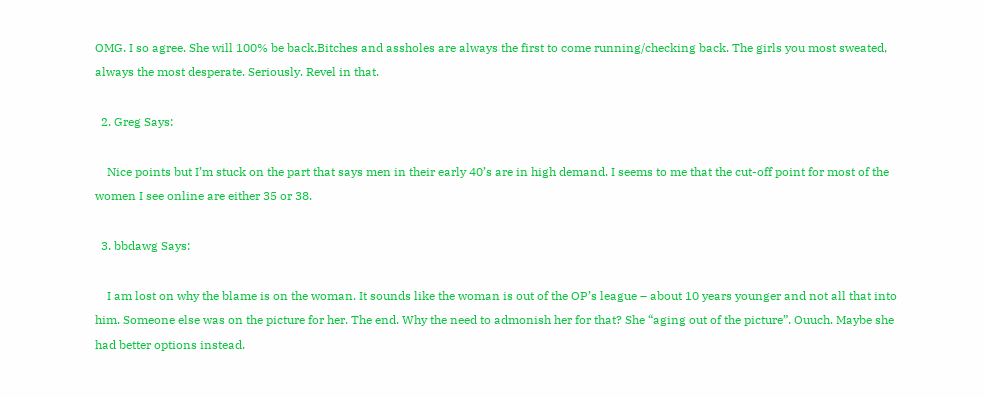OMG. I so agree. She will 100% be back.Bitches and assholes are always the first to come running/checking back. The girls you most sweated, always the most desperate. Seriously. Revel in that.

  2. Greg Says:

    Nice points but I’m stuck on the part that says men in their early 40’s are in high demand. I seems to me that the cut-off point for most of the women I see online are either 35 or 38.

  3. bbdawg Says:

    I am lost on why the blame is on the woman. It sounds like the woman is out of the OP’s league – about 10 years younger and not all that into him. Someone else was on the picture for her. The end. Why the need to admonish her for that? She “aging out of the picture”. Ouuch. Maybe she had better options instead.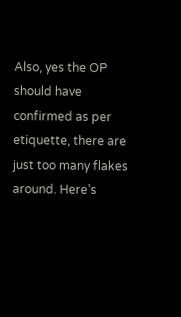Also, yes the OP should have confirmed as per etiquette, there are just too many flakes around. Here’s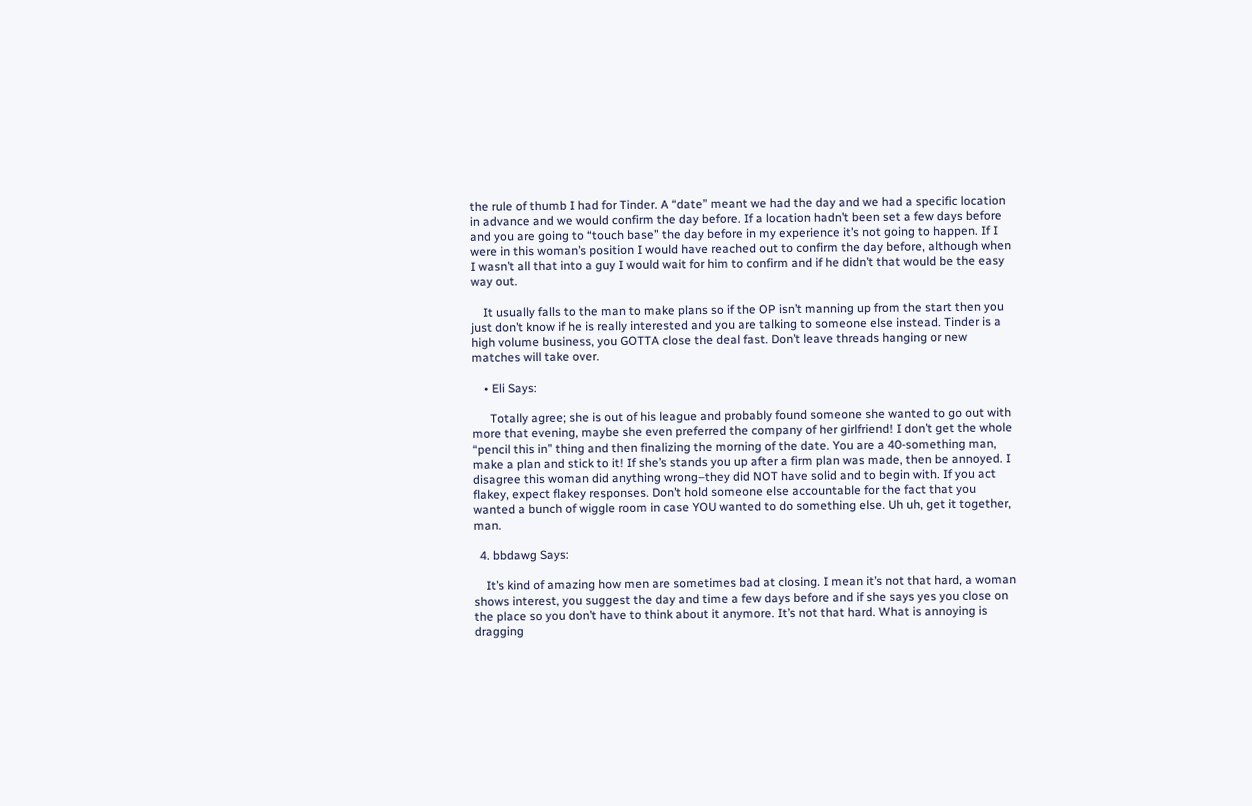the rule of thumb I had for Tinder. A “date” meant we had the day and we had a specific location in advance and we would confirm the day before. If a location hadn’t been set a few days before and you are going to “touch base” the day before in my experience it’s not going to happen. If I were in this woman’s position I would have reached out to confirm the day before, although when I wasn’t all that into a guy I would wait for him to confirm and if he didn’t that would be the easy way out.

    It usually falls to the man to make plans so if the OP isn’t manning up from the start then you just don’t know if he is really interested and you are talking to someone else instead. Tinder is a high volume business, you GOTTA close the deal fast. Don’t leave threads hanging or new matches will take over.

    • Eli Says:

      Totally agree; she is out of his league and probably found someone she wanted to go out with more that evening, maybe she even preferred the company of her girlfriend! I don’t get the whole “pencil this in” thing and then finalizing the morning of the date. You are a 40-something man, make a plan and stick to it! If she’s stands you up after a firm plan was made, then be annoyed. I disagree this woman did anything wrong–they did NOT have solid and to begin with. If you act flakey, expect flakey responses. Don’t hold someone else accountable for the fact that you wanted a bunch of wiggle room in case YOU wanted to do something else. Uh uh, get it together, man.

  4. bbdawg Says:

    It’s kind of amazing how men are sometimes bad at closing. I mean it’s not that hard, a woman shows interest, you suggest the day and time a few days before and if she says yes you close on the place so you don’t have to think about it anymore. It’s not that hard. What is annoying is dragging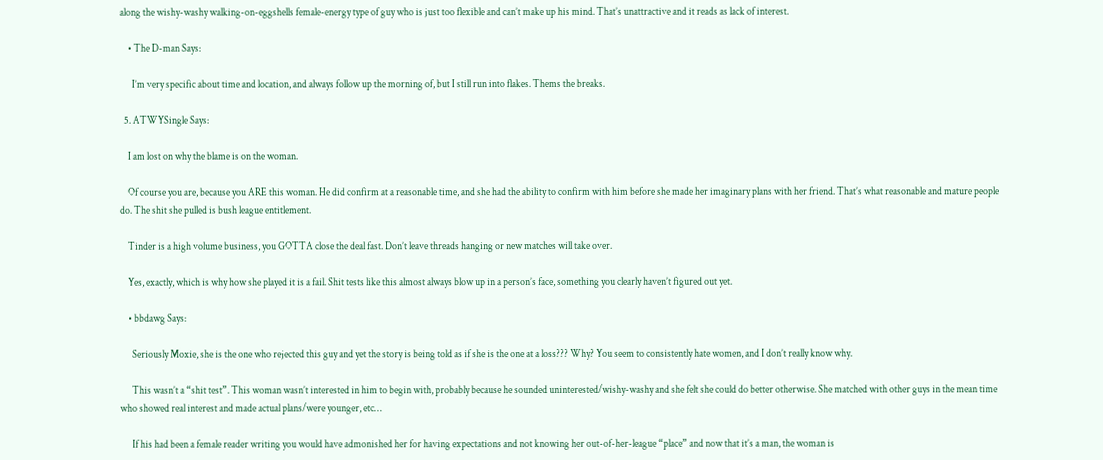along the wishy-washy walking-on-eggshells female-energy type of guy who is just too flexible and can’t make up his mind. That’s unattractive and it reads as lack of interest.

    • The D-man Says:

      I’m very specific about time and location, and always follow up the morning of, but I still run into flakes. Thems the breaks.

  5. ATWYSingle Says:

    I am lost on why the blame is on the woman.

    Of course you are, because you ARE this woman. He did confirm at a reasonable time, and she had the ability to confirm with him before she made her imaginary plans with her friend. That’s what reasonable and mature people do. The shit she pulled is bush league entitlement.

    Tinder is a high volume business, you GOTTA close the deal fast. Don’t leave threads hanging or new matches will take over.

    Yes, exactly, which is why how she played it is a fail. Shit tests like this almost always blow up in a person’s face, something you clearly haven’t figured out yet.

    • bbdawg Says:

      Seriously Moxie, she is the one who rejected this guy and yet the story is being told as if she is the one at a loss??? Why? You seem to consistently hate women, and I don’t really know why.

      This wasn’t a “shit test”. This woman wasn’t interested in him to begin with, probably because he sounded uninterested/wishy-washy and she felt she could do better otherwise. She matched with other guys in the mean time who showed real interest and made actual plans/were younger, etc…

      If his had been a female reader writing you would have admonished her for having expectations and not knowing her out-of-her-league “place” and now that it’s a man, the woman is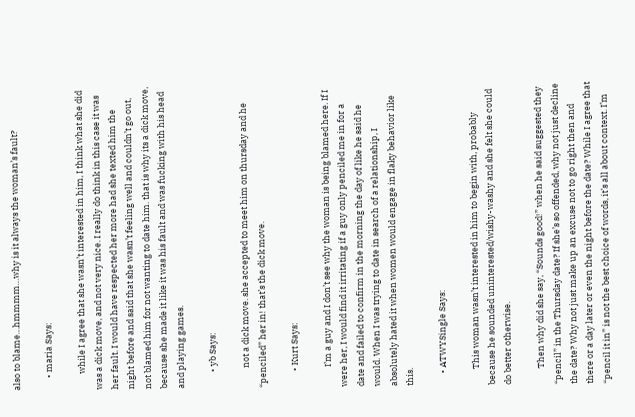also to blame…hmmmm…why is it always the woman’s fault?

      • maria Says:

        while I agree that she wasn’t interested in him, I think what she did was a dick move, and not very nice. I really do think in this case it was her fault. I would have respected her more had she texted him the night before and said that she wasn’t feeling well and couldn’t go out, not blamed him for not wanting to date him. that is why its a dick move, because she made it like it was his fault and was fucking with his head and playing games.

        • yb Says:

          not a dick move. she accepted to meet him on thursday and he “penciled” her in! that’s the dick move.

        • Kurt Says:

          I’m a guy and I don’t see why the woman is being blamed here. If I were her, I would find it irritating if a guy only penciled me in for a date and failed to confirm in the morning the day of like he said he would. When I was trying to date in search of a relationship, I absolutely hated it when women would engage in flaky behavior like this.

      • ATWYSingle Says:

        This woman wasn’t interested in him to begin with, probably because he sounded uninterested/wishy-washy and she felt she could do better otherwise.

        Then why did she say, “Sounds good!” when he said suggested they “pencil” in the Thursday date? If she’s so offended, why not just decline the date? Why not just make up an excuse not to go right then and there or a day later or even the night before the date? While I agree that “pencil it in” is not the best choice of words, it’s all about context. I’m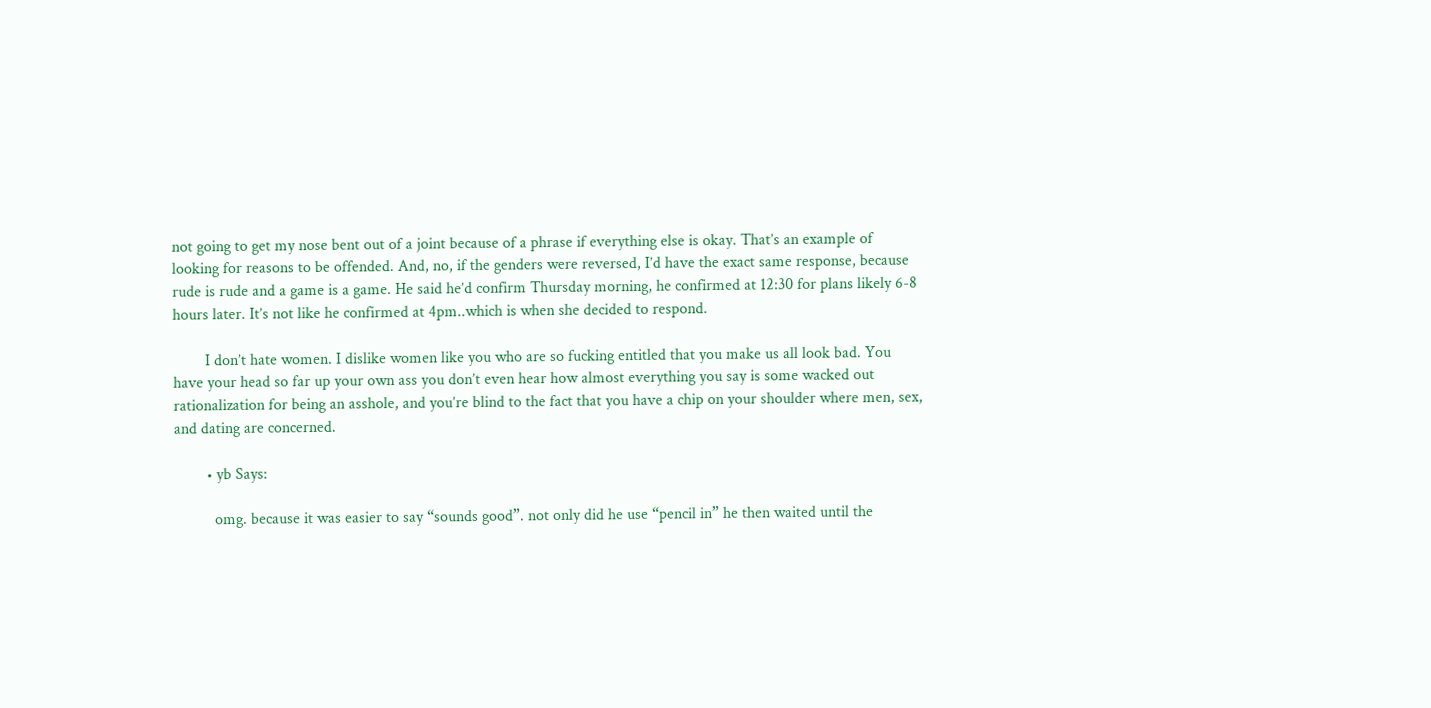not going to get my nose bent out of a joint because of a phrase if everything else is okay. That’s an example of looking for reasons to be offended. And, no, if the genders were reversed, I’d have the exact same response, because rude is rude and a game is a game. He said he’d confirm Thursday morning, he confirmed at 12:30 for plans likely 6-8 hours later. It’s not like he confirmed at 4pm..which is when she decided to respond.

        I don’t hate women. I dislike women like you who are so fucking entitled that you make us all look bad. You have your head so far up your own ass you don’t even hear how almost everything you say is some wacked out rationalization for being an asshole, and you’re blind to the fact that you have a chip on your shoulder where men, sex, and dating are concerned.

        • yb Says:

          omg. because it was easier to say “sounds good”. not only did he use “pencil in” he then waited until the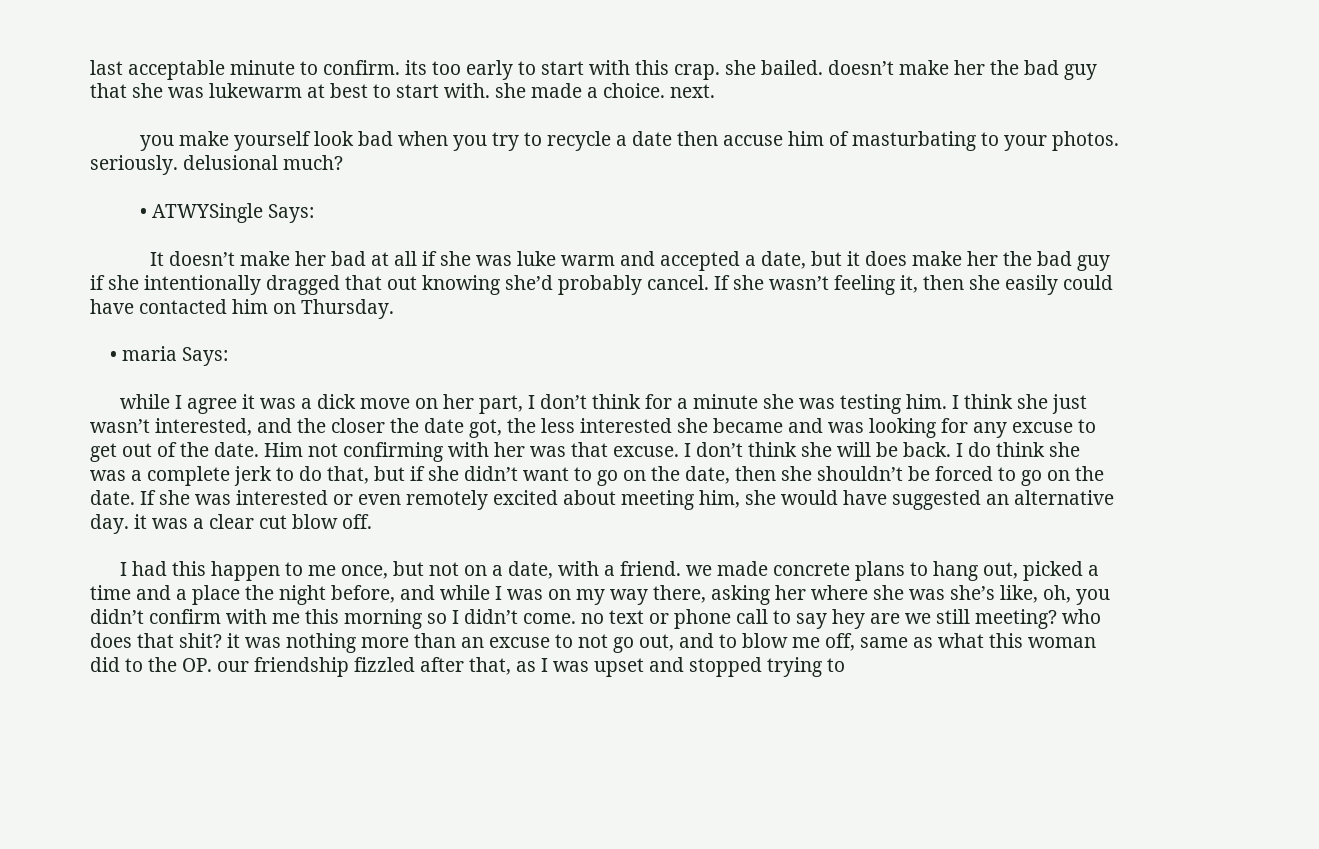last acceptable minute to confirm. its too early to start with this crap. she bailed. doesn’t make her the bad guy that she was lukewarm at best to start with. she made a choice. next.

          you make yourself look bad when you try to recycle a date then accuse him of masturbating to your photos. seriously. delusional much?

          • ATWYSingle Says:

            It doesn’t make her bad at all if she was luke warm and accepted a date, but it does make her the bad guy if she intentionally dragged that out knowing she’d probably cancel. If she wasn’t feeling it, then she easily could have contacted him on Thursday.

    • maria Says:

      while I agree it was a dick move on her part, I don’t think for a minute she was testing him. I think she just wasn’t interested, and the closer the date got, the less interested she became and was looking for any excuse to get out of the date. Him not confirming with her was that excuse. I don’t think she will be back. I do think she was a complete jerk to do that, but if she didn’t want to go on the date, then she shouldn’t be forced to go on the date. If she was interested or even remotely excited about meeting him, she would have suggested an alternative day. it was a clear cut blow off.

      I had this happen to me once, but not on a date, with a friend. we made concrete plans to hang out, picked a time and a place the night before, and while I was on my way there, asking her where she was she’s like, oh, you didn’t confirm with me this morning so I didn’t come. no text or phone call to say hey are we still meeting? who does that shit? it was nothing more than an excuse to not go out, and to blow me off, same as what this woman did to the OP. our friendship fizzled after that, as I was upset and stopped trying to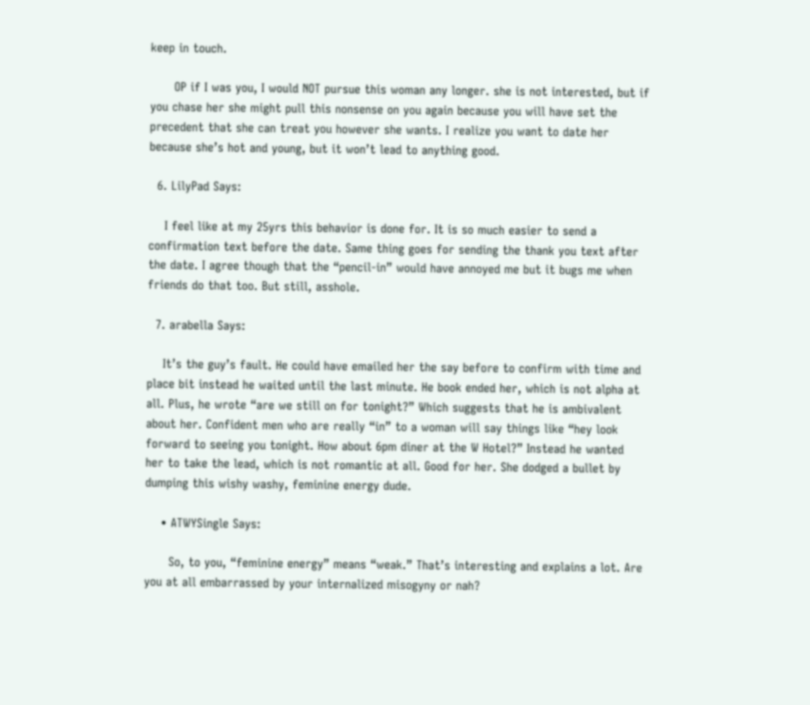keep in touch.

      OP if I was you, I would NOT pursue this woman any longer. she is not interested, but if you chase her she might pull this nonsense on you again because you will have set the precedent that she can treat you however she wants. I realize you want to date her because she’s hot and young, but it won’t lead to anything good.

  6. LilyPad Says:

    I feel like at my 25yrs this behavior is done for. It is so much easier to send a confirmation text before the date. Same thing goes for sending the thank you text after the date. I agree though that the “pencil-in” would have annoyed me but it bugs me when friends do that too. But still, asshole.

  7. arabella Says:

    It’s the guy’s fault. He could have emailed her the say before to confirm with time and place bit instead he waited until the last minute. He book ended her, which is not alpha at all. Plus, he wrote “are we still on for tonight?” Which suggests that he is ambivalent about her. Confident men who are really “in” to a woman will say things like “hey look forward to seeing you tonight. How about 6pm diner at the W Hotel?” Instead he wanted her to take the lead, which is not romantic at all. Good for her. She dodged a bullet by dumping this wishy washy, feminine energy dude.

    • ATWYSingle Says:

      So, to you, “feminine energy” means “weak.” That’s interesting and explains a lot. Are you at all embarrassed by your internalized misogyny or nah?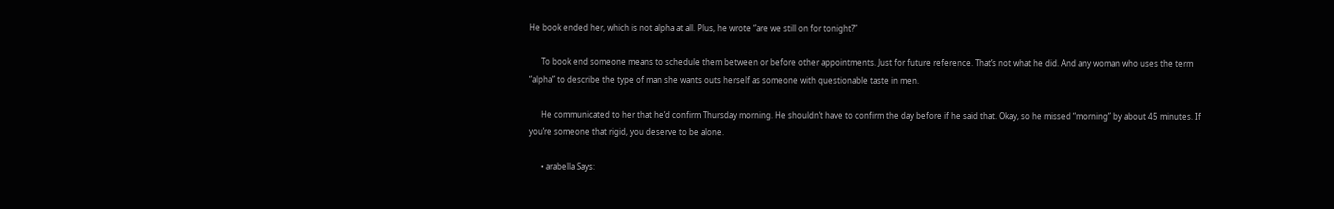He book ended her, which is not alpha at all. Plus, he wrote “are we still on for tonight?”

      To book end someone means to schedule them between or before other appointments. Just for future reference. That’s not what he did. And any woman who uses the term “alpha” to describe the type of man she wants outs herself as someone with questionable taste in men.

      He communicated to her that he’d confirm Thursday morning. He shouldn’t have to confirm the day before if he said that. Okay, so he missed “morning” by about 45 minutes. If you’re someone that rigid, you deserve to be alone.

      • arabella Says: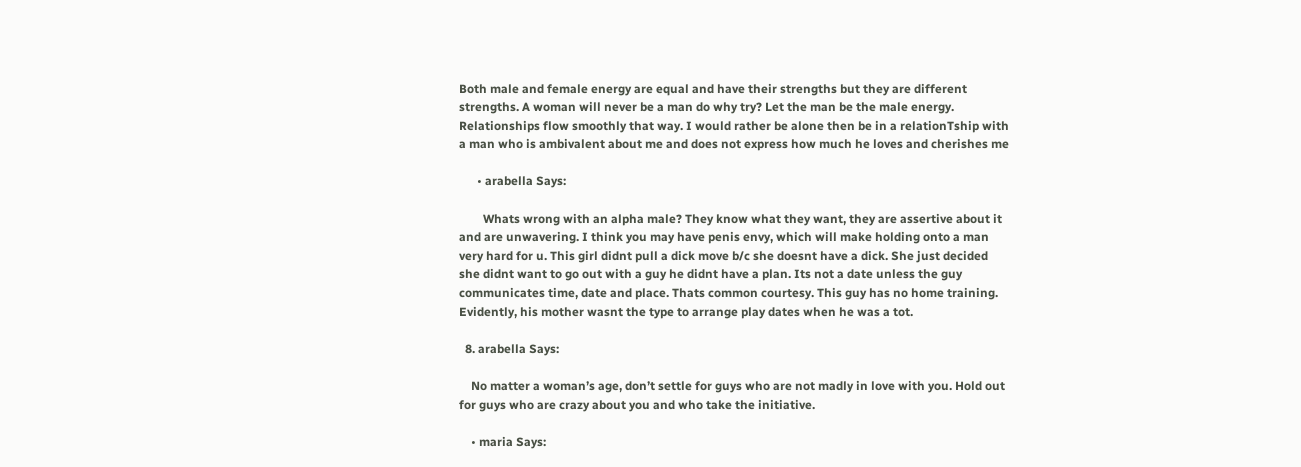Both male and female energy are equal and have their strengths but they are different strengths. A woman will never be a man do why try? Let the man be the male energy. Relationships flow smoothly that way. I would rather be alone then be in a relationTship with a man who is ambivalent about me and does not express how much he loves and cherishes me

      • arabella Says:

        Whats wrong with an alpha male? They know what they want, they are assertive about it and are unwavering. I think you may have penis envy, which will make holding onto a man very hard for u. This girl didnt pull a dick move b/c she doesnt have a dick. She just decided she didnt want to go out with a guy he didnt have a plan. Its not a date unless the guy communicates time, date and place. Thats common courtesy. This guy has no home training. Evidently, his mother wasnt the type to arrange play dates when he was a tot.

  8. arabella Says:

    No matter a woman’s age, don’t settle for guys who are not madly in love with you. Hold out for guys who are crazy about you and who take the initiative.

    • maria Says: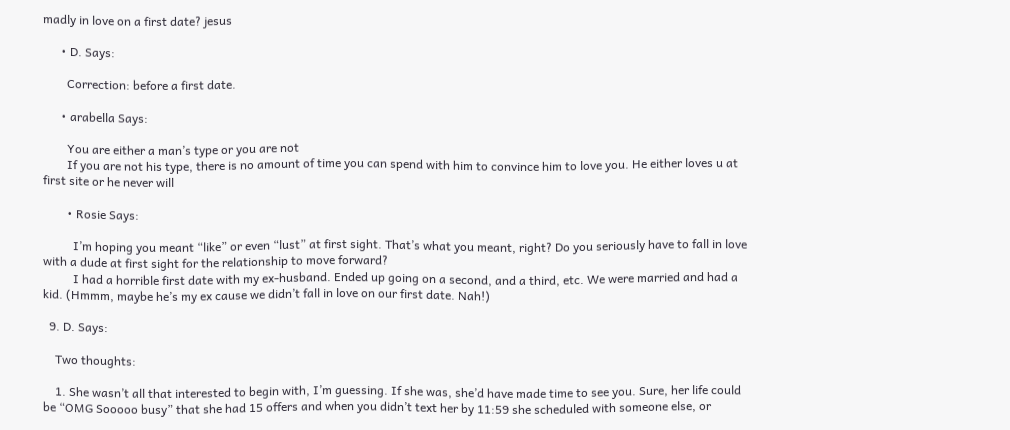madly in love on a first date? jesus

      • D. Says:

        Correction: before a first date.

      • arabella Says:

        You are either a man’s type or you are not
        If you are not his type, there is no amount of time you can spend with him to convince him to love you. He either loves u at first site or he never will

        • Rosie Says:

          I’m hoping you meant “like” or even “lust” at first sight. That’s what you meant, right? Do you seriously have to fall in love with a dude at first sight for the relationship to move forward?
          I had a horrible first date with my ex-husband. Ended up going on a second, and a third, etc. We were married and had a kid. (Hmmm, maybe he’s my ex cause we didn’t fall in love on our first date. Nah!)

  9. D. Says:

    Two thoughts:

    1. She wasn’t all that interested to begin with, I’m guessing. If she was, she’d have made time to see you. Sure, her life could be “OMG Sooooo busy” that she had 15 offers and when you didn’t text her by 11:59 she scheduled with someone else, or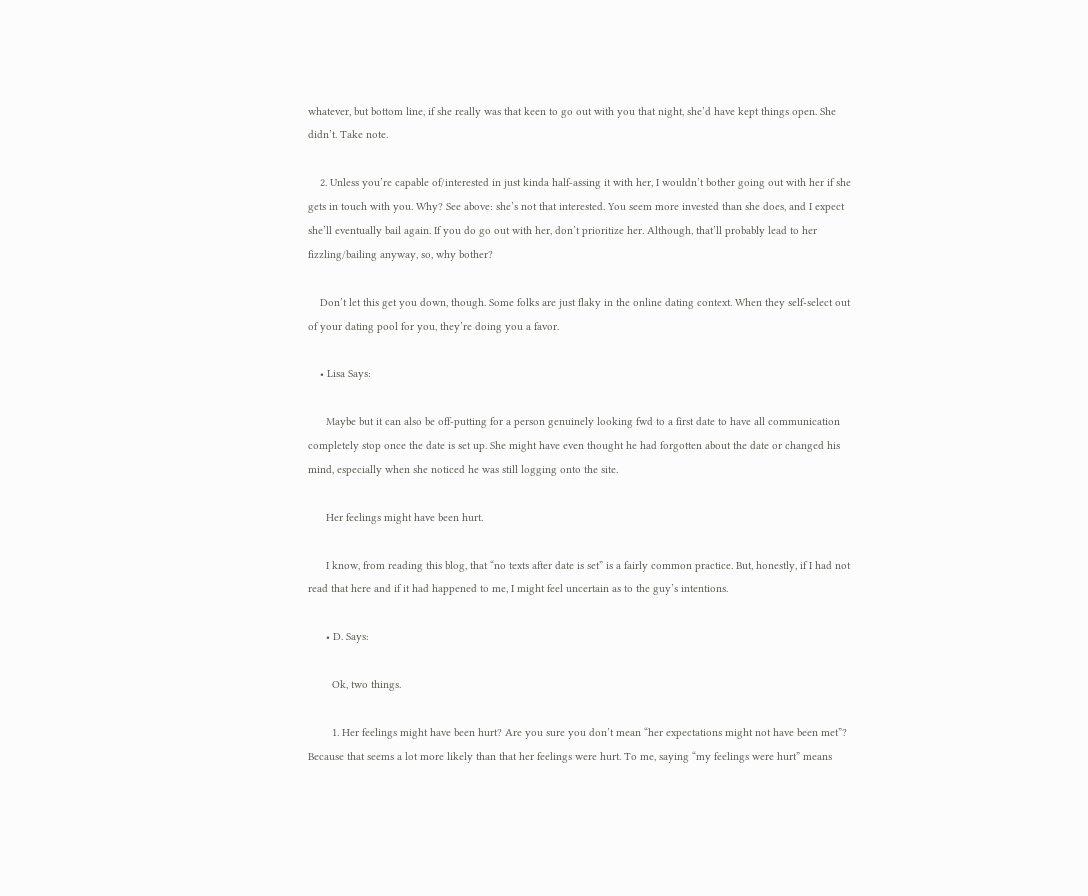whatever, but bottom line, if she really was that keen to go out with you that night, she’d have kept things open. She didn’t. Take note.

    2. Unless you’re capable of/interested in just kinda half-assing it with her, I wouldn’t bother going out with her if she gets in touch with you. Why? See above: she’s not that interested. You seem more invested than she does, and I expect she’ll eventually bail again. If you do go out with her, don’t prioritize her. Although, that’ll probably lead to her fizzling/bailing anyway, so, why bother?

    Don’t let this get you down, though. Some folks are just flaky in the online dating context. When they self-select out of your dating pool for you, they’re doing you a favor.

    • Lisa Says:

      Maybe but it can also be off-putting for a person genuinely looking fwd to a first date to have all communication completely stop once the date is set up. She might have even thought he had forgotten about the date or changed his mind, especially when she noticed he was still logging onto the site.

      Her feelings might have been hurt.

      I know, from reading this blog, that “no texts after date is set” is a fairly common practice. But, honestly, if I had not read that here and if it had happened to me, I might feel uncertain as to the guy’s intentions.

      • D. Says:

        Ok, two things.

        1. Her feelings might have been hurt? Are you sure you don’t mean “her expectations might not have been met”? Because that seems a lot more likely than that her feelings were hurt. To me, saying “my feelings were hurt” means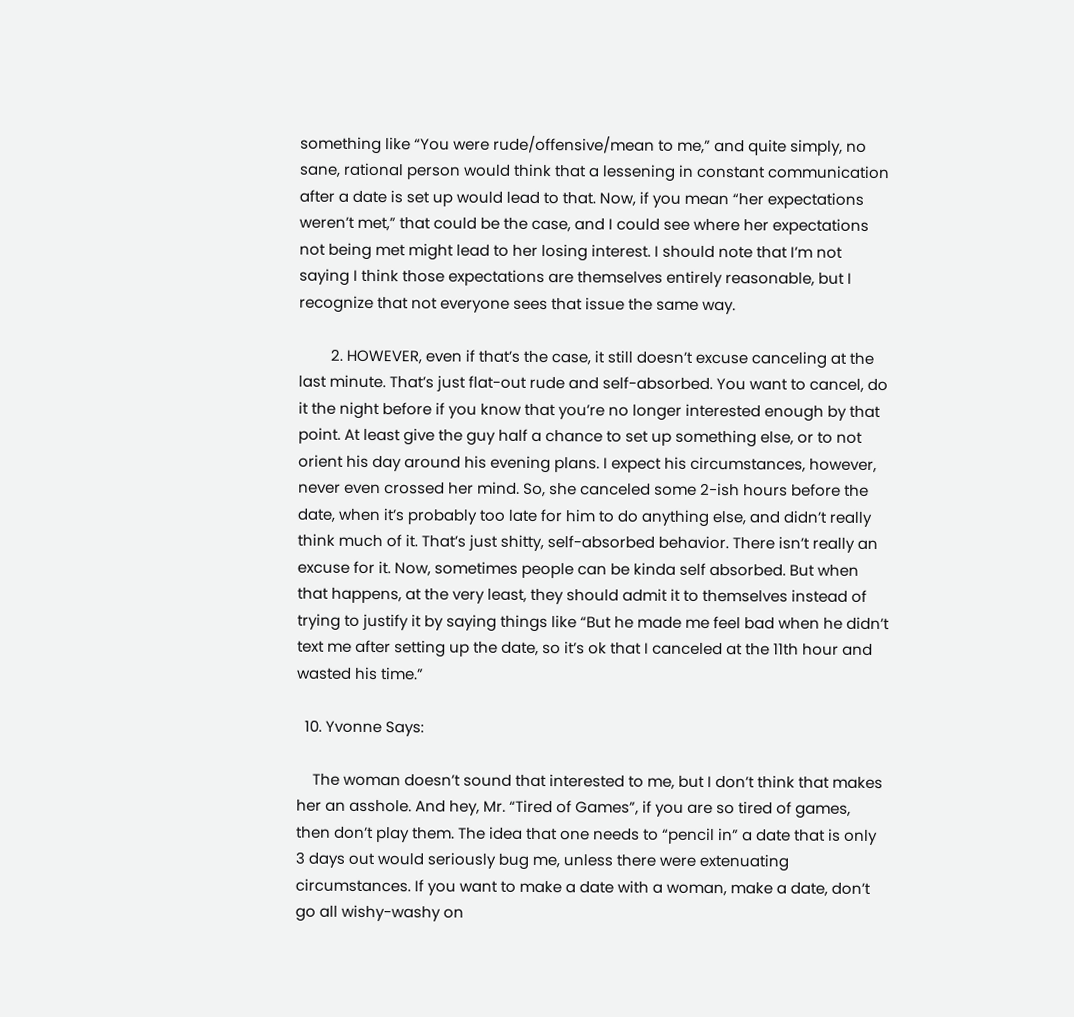something like “You were rude/offensive/mean to me,” and quite simply, no sane, rational person would think that a lessening in constant communication after a date is set up would lead to that. Now, if you mean “her expectations weren’t met,” that could be the case, and I could see where her expectations not being met might lead to her losing interest. I should note that I’m not saying I think those expectations are themselves entirely reasonable, but I recognize that not everyone sees that issue the same way.

        2. HOWEVER, even if that’s the case, it still doesn’t excuse canceling at the last minute. That’s just flat-out rude and self-absorbed. You want to cancel, do it the night before if you know that you’re no longer interested enough by that point. At least give the guy half a chance to set up something else, or to not orient his day around his evening plans. I expect his circumstances, however, never even crossed her mind. So, she canceled some 2-ish hours before the date, when it’s probably too late for him to do anything else, and didn’t really think much of it. That’s just shitty, self-absorbed behavior. There isn’t really an excuse for it. Now, sometimes people can be kinda self absorbed. But when that happens, at the very least, they should admit it to themselves instead of trying to justify it by saying things like “But he made me feel bad when he didn’t text me after setting up the date, so it’s ok that I canceled at the 11th hour and wasted his time.”

  10. Yvonne Says:

    The woman doesn’t sound that interested to me, but I don’t think that makes her an asshole. And hey, Mr. “Tired of Games”, if you are so tired of games, then don’t play them. The idea that one needs to “pencil in” a date that is only 3 days out would seriously bug me, unless there were extenuating circumstances. If you want to make a date with a woman, make a date, don’t go all wishy-washy on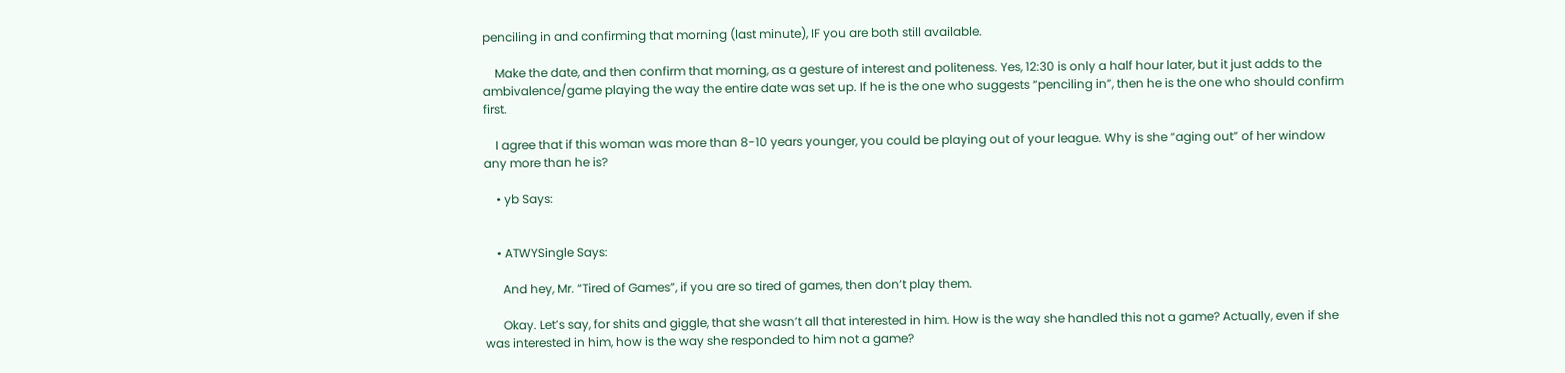penciling in and confirming that morning (last minute), IF you are both still available.

    Make the date, and then confirm that morning, as a gesture of interest and politeness. Yes, 12:30 is only a half hour later, but it just adds to the ambivalence/game playing the way the entire date was set up. If he is the one who suggests “penciling in”, then he is the one who should confirm first.

    I agree that if this woman was more than 8-10 years younger, you could be playing out of your league. Why is she “aging out” of her window any more than he is?

    • yb Says:


    • ATWYSingle Says:

      And hey, Mr. “Tired of Games”, if you are so tired of games, then don’t play them.

      Okay. Let’s say, for shits and giggle, that she wasn’t all that interested in him. How is the way she handled this not a game? Actually, even if she was interested in him, how is the way she responded to him not a game?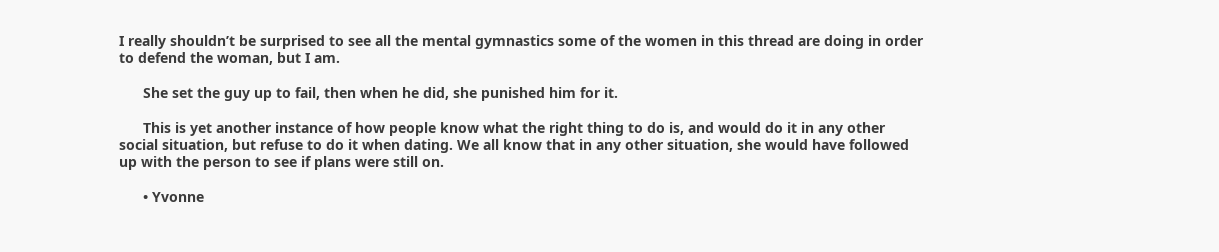I really shouldn’t be surprised to see all the mental gymnastics some of the women in this thread are doing in order to defend the woman, but I am.

      She set the guy up to fail, then when he did, she punished him for it.

      This is yet another instance of how people know what the right thing to do is, and would do it in any other social situation, but refuse to do it when dating. We all know that in any other situation, she would have followed up with the person to see if plans were still on.

      • Yvonne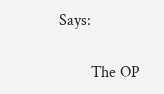Says:

        The OP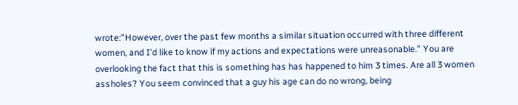wrote:”However, over the past few months a similar situation occurred with three different women, and I’d like to know if my actions and expectations were unreasonable.” You are overlooking the fact that this is something has has happened to him 3 times. Are all 3 women assholes? You seem convinced that a guy his age can do no wrong, being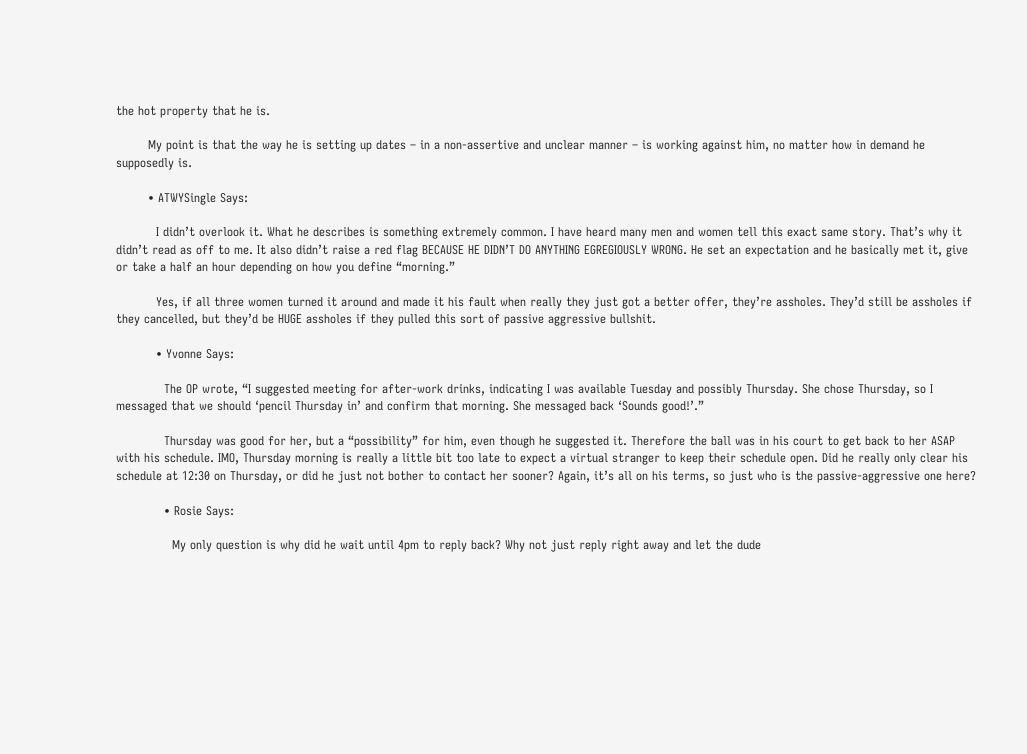the hot property that he is.

        My point is that the way he is setting up dates – in a non-assertive and unclear manner – is working against him, no matter how in demand he supposedly is.

        • ATWYSingle Says:

          I didn’t overlook it. What he describes is something extremely common. I have heard many men and women tell this exact same story. That’s why it didn’t read as off to me. It also didn’t raise a red flag BECAUSE HE DIDN’T DO ANYTHING EGREGIOUSLY WRONG. He set an expectation and he basically met it, give or take a half an hour depending on how you define “morning.”

          Yes, if all three women turned it around and made it his fault when really they just got a better offer, they’re assholes. They’d still be assholes if they cancelled, but they’d be HUGE assholes if they pulled this sort of passive aggressive bullshit.

          • Yvonne Says:

            The OP wrote, “I suggested meeting for after-work drinks, indicating I was available Tuesday and possibly Thursday. She chose Thursday, so I messaged that we should ‘pencil Thursday in’ and confirm that morning. She messaged back ‘Sounds good!’.”

            Thursday was good for her, but a “possibility” for him, even though he suggested it. Therefore the ball was in his court to get back to her ASAP with his schedule. IMO, Thursday morning is really a little bit too late to expect a virtual stranger to keep their schedule open. Did he really only clear his schedule at 12:30 on Thursday, or did he just not bother to contact her sooner? Again, it’s all on his terms, so just who is the passive-aggressive one here?

            • Rosie Says:

              My only question is why did he wait until 4pm to reply back? Why not just reply right away and let the dude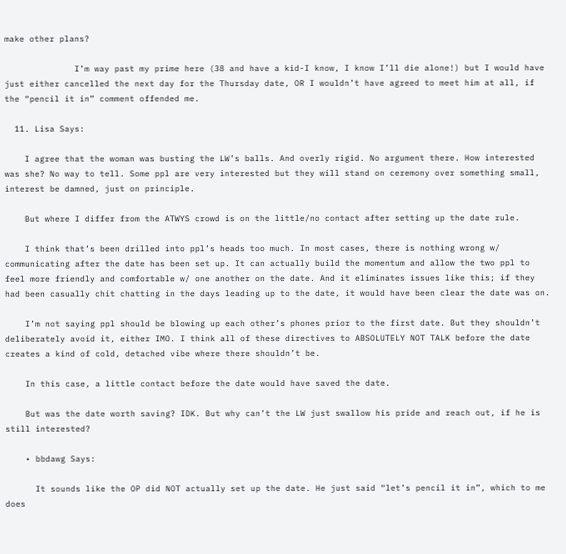make other plans?

              I’m way past my prime here (38 and have a kid-I know, I know I’ll die alone!) but I would have just either cancelled the next day for the Thursday date, OR I wouldn’t have agreed to meet him at all, if the “pencil it in” comment offended me.

  11. Lisa Says:

    I agree that the woman was busting the LW’s balls. And overly rigid. No argument there. How interested was she? No way to tell. Some ppl are very interested but they will stand on ceremony over something small, interest be damned, just on principle.

    But where I differ from the ATWYS crowd is on the little/no contact after setting up the date rule.

    I think that’s been drilled into ppl’s heads too much. In most cases, there is nothing wrong w/ communicating after the date has been set up. It can actually build the momentum and allow the two ppl to feel more friendly and comfortable w/ one another on the date. And it eliminates issues like this; if they had been casually chit chatting in the days leading up to the date, it would have been clear the date was on.

    I’m not saying ppl should be blowing up each other’s phones prior to the first date. But they shouldn’t deliberately avoid it, either IMO. I think all of these directives to ABSOLUTELY NOT TALK before the date creates a kind of cold, detached vibe where there shouldn’t be.

    In this case, a little contact before the date would have saved the date.

    But was the date worth saving? IDK. But why can’t the LW just swallow his pride and reach out, if he is still interested?

    • bbdawg Says:

      It sounds like the OP did NOT actually set up the date. He just said “let’s pencil it in”, which to me does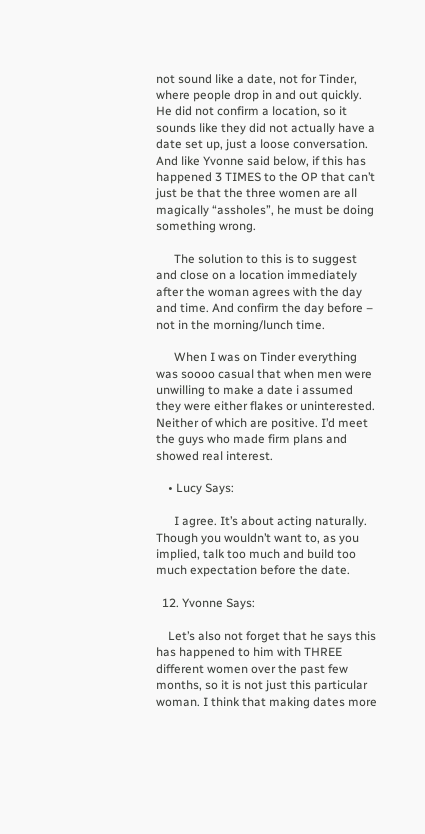not sound like a date, not for Tinder, where people drop in and out quickly. He did not confirm a location, so it sounds like they did not actually have a date set up, just a loose conversation. And like Yvonne said below, if this has happened 3 TIMES to the OP that can’t just be that the three women are all magically “assholes”, he must be doing something wrong.

      The solution to this is to suggest and close on a location immediately after the woman agrees with the day and time. And confirm the day before – not in the morning/lunch time.

      When I was on Tinder everything was soooo casual that when men were unwilling to make a date i assumed they were either flakes or uninterested. Neither of which are positive. I’d meet the guys who made firm plans and showed real interest.

    • Lucy Says:

      I agree. It’s about acting naturally. Though you wouldn’t want to, as you implied, talk too much and build too much expectation before the date.

  12. Yvonne Says:

    Let’s also not forget that he says this has happened to him with THREE different women over the past few months, so it is not just this particular woman. I think that making dates more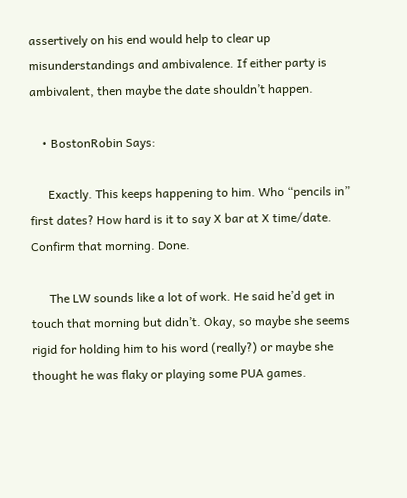assertively on his end would help to clear up misunderstandings and ambivalence. If either party is ambivalent, then maybe the date shouldn’t happen.

    • BostonRobin Says:

      Exactly. This keeps happening to him. Who “pencils in” first dates? How hard is it to say X bar at X time/date. Confirm that morning. Done.

      The LW sounds like a lot of work. He said he’d get in touch that morning but didn’t. Okay, so maybe she seems rigid for holding him to his word (really?) or maybe she thought he was flaky or playing some PUA games.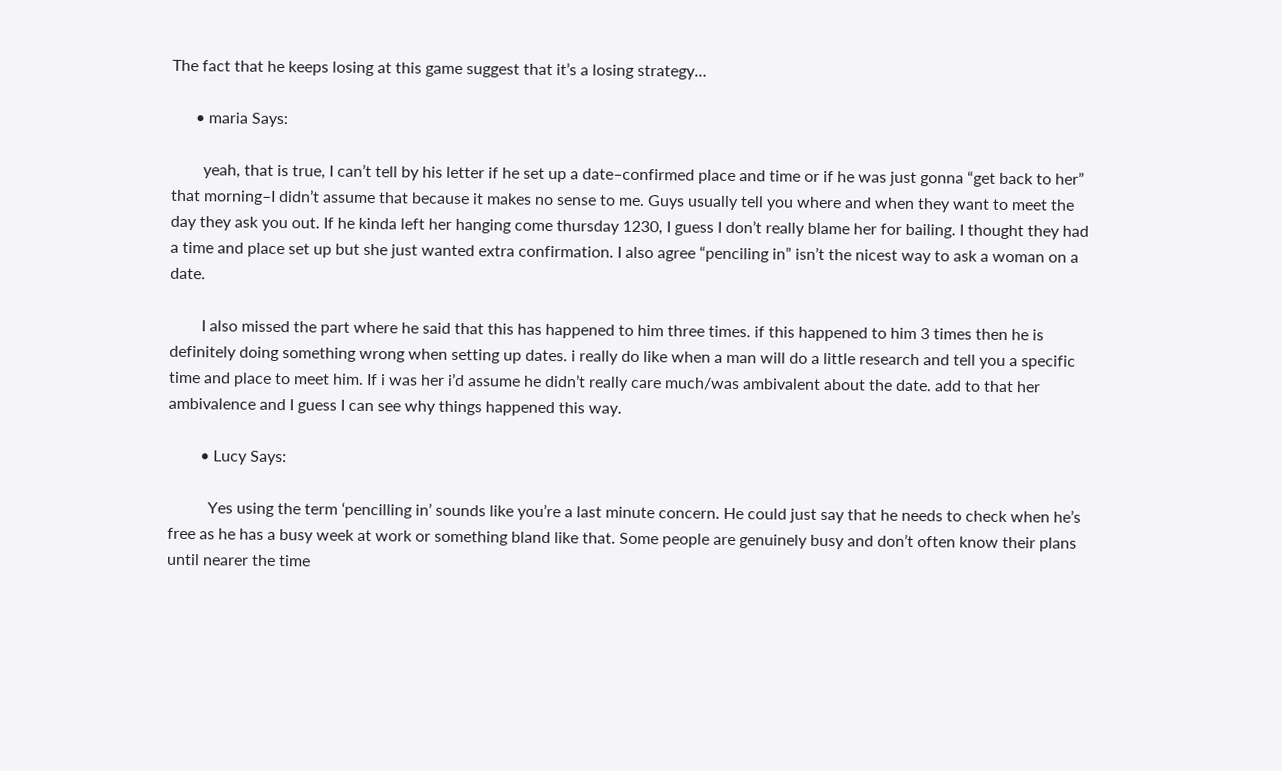The fact that he keeps losing at this game suggest that it’s a losing strategy…

      • maria Says:

        yeah, that is true, I can’t tell by his letter if he set up a date–confirmed place and time or if he was just gonna “get back to her” that morning–I didn’t assume that because it makes no sense to me. Guys usually tell you where and when they want to meet the day they ask you out. If he kinda left her hanging come thursday 1230, I guess I don’t really blame her for bailing. I thought they had a time and place set up but she just wanted extra confirmation. I also agree “penciling in” isn’t the nicest way to ask a woman on a date.

        I also missed the part where he said that this has happened to him three times. if this happened to him 3 times then he is definitely doing something wrong when setting up dates. i really do like when a man will do a little research and tell you a specific time and place to meet him. If i was her i’d assume he didn’t really care much/was ambivalent about the date. add to that her ambivalence and I guess I can see why things happened this way.

        • Lucy Says:

          Yes using the term ‘pencilling in’ sounds like you’re a last minute concern. He could just say that he needs to check when he’s free as he has a busy week at work or something bland like that. Some people are genuinely busy and don’t often know their plans until nearer the time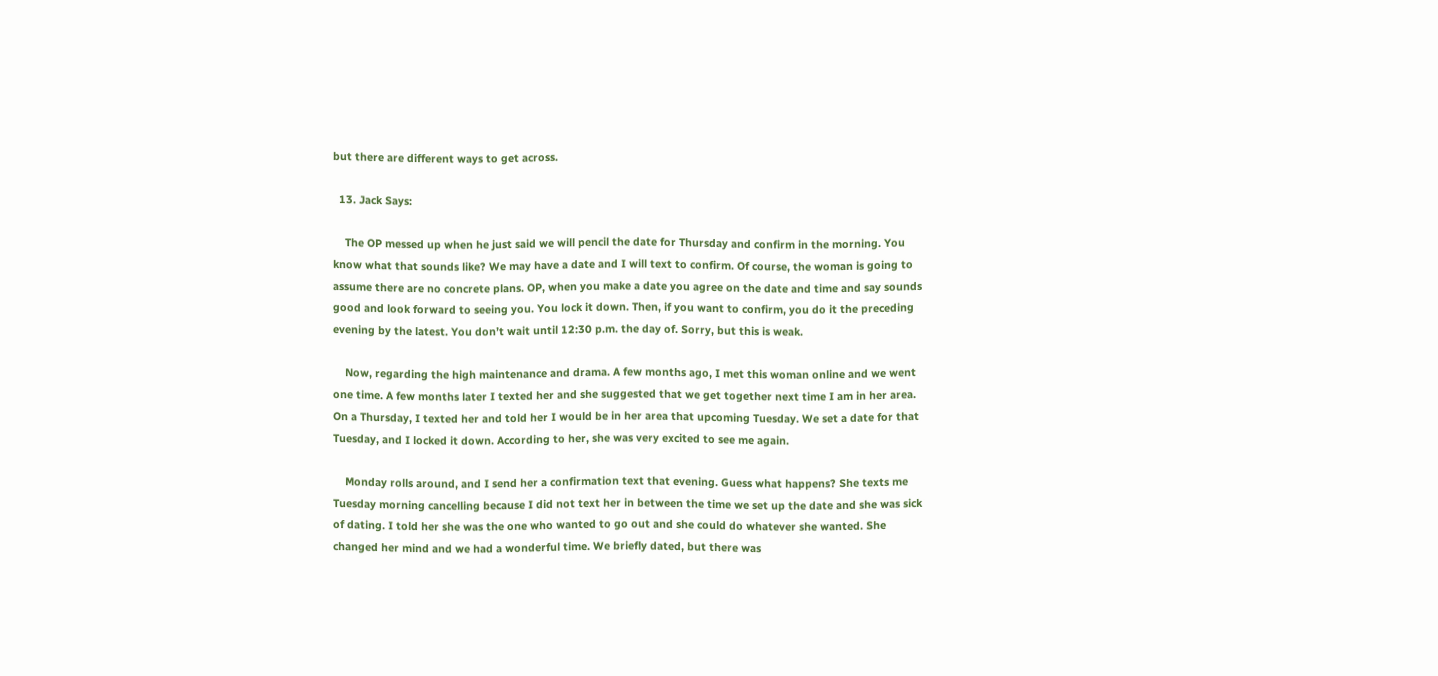but there are different ways to get across.

  13. Jack Says:

    The OP messed up when he just said we will pencil the date for Thursday and confirm in the morning. You know what that sounds like? We may have a date and I will text to confirm. Of course, the woman is going to assume there are no concrete plans. OP, when you make a date you agree on the date and time and say sounds good and look forward to seeing you. You lock it down. Then, if you want to confirm, you do it the preceding evening by the latest. You don’t wait until 12:30 p.m. the day of. Sorry, but this is weak.

    Now, regarding the high maintenance and drama. A few months ago, I met this woman online and we went one time. A few months later I texted her and she suggested that we get together next time I am in her area. On a Thursday, I texted her and told her I would be in her area that upcoming Tuesday. We set a date for that Tuesday, and I locked it down. According to her, she was very excited to see me again.

    Monday rolls around, and I send her a confirmation text that evening. Guess what happens? She texts me Tuesday morning cancelling because I did not text her in between the time we set up the date and she was sick of dating. I told her she was the one who wanted to go out and she could do whatever she wanted. She changed her mind and we had a wonderful time. We briefly dated, but there was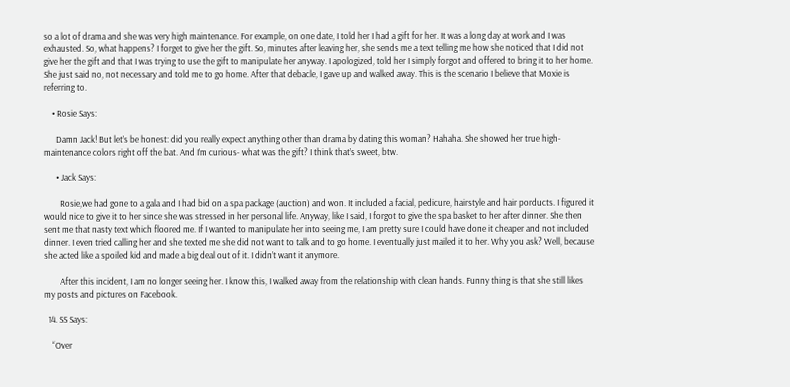so a lot of drama and she was very high maintenance. For example, on one date, I told her I had a gift for her. It was a long day at work and I was exhausted. So, what happens? I forget to give her the gift. So, minutes after leaving her, she sends me a text telling me how she noticed that I did not give her the gift and that I was trying to use the gift to manipulate her anyway. I apologized, told her I simply forgot and offered to bring it to her home. She just said no, not necessary and told me to go home. After that debacle, I gave up and walked away. This is the scenario I believe that Moxie is referring to.

    • Rosie Says:

      Damn Jack! But let’s be honest: did you really expect anything other than drama by dating this woman? Hahaha. She showed her true high-maintenance colors right off the bat. And I’m curious- what was the gift? I think that’s sweet, btw.

      • Jack Says:

        Rosie,we had gone to a gala and I had bid on a spa package (auction) and won. It included a facial, pedicure, hairstyle and hair porducts. I figured it would nice to give it to her since she was stressed in her personal life. Anyway, like I said, I forgot to give the spa basket to her after dinner. She then sent me that nasty text which floored me. If I wanted to manipulate her into seeing me, I am pretty sure I could have done it cheaper and not included dinner. I even tried calling her and she texted me she did not want to talk and to go home. I eventually just mailed it to her. Why you ask? Well, because she acted like a spoiled kid and made a big deal out of it. I didn’t want it anymore.

        After this incident, I am no longer seeing her. I know this, I walked away from the relationship with clean hands. Funny thing is that she still likes my posts and pictures on Facebook.

  14. SS Says:

    “Over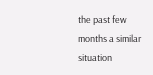the past few months a similar situation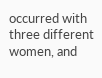occurred with three different women, and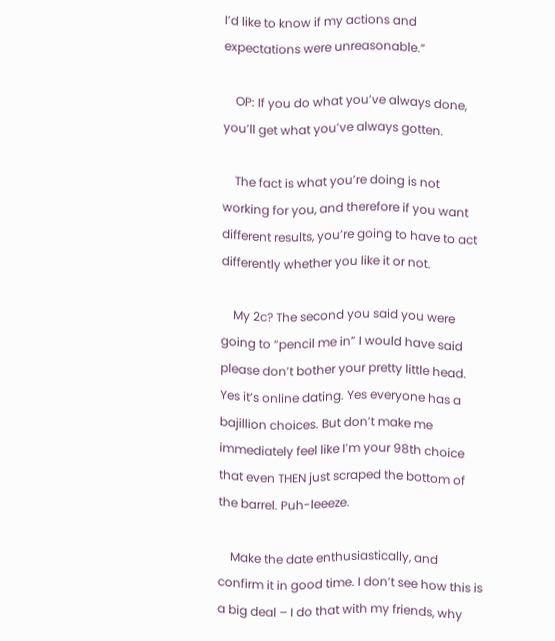I’d like to know if my actions and expectations were unreasonable.”

    OP: If you do what you’ve always done, you’ll get what you’ve always gotten.

    The fact is what you’re doing is not working for you, and therefore if you want different results, you’re going to have to act differently whether you like it or not.

    My 2c? The second you said you were going to “pencil me in” I would have said please don’t bother your pretty little head. Yes it’s online dating. Yes everyone has a bajillion choices. But don’t make me immediately feel like I’m your 98th choice that even THEN just scraped the bottom of the barrel. Puh-leeeze.

    Make the date enthusiastically, and confirm it in good time. I don’t see how this is a big deal – I do that with my friends, why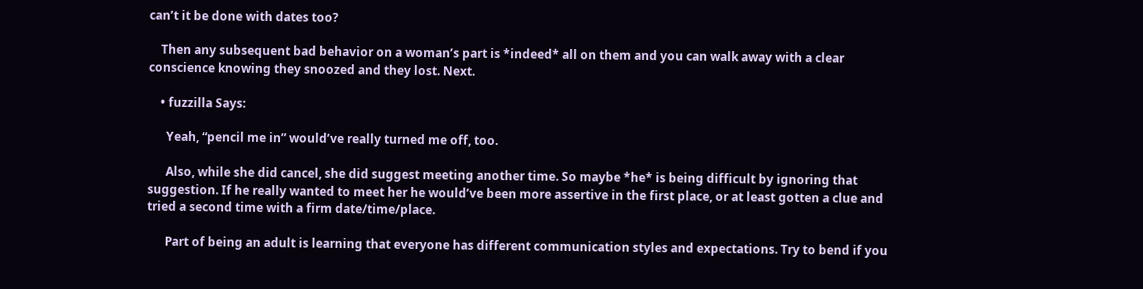can’t it be done with dates too?

    Then any subsequent bad behavior on a woman’s part is *indeed* all on them and you can walk away with a clear conscience knowing they snoozed and they lost. Next.

    • fuzzilla Says:

      Yeah, “pencil me in” would’ve really turned me off, too.

      Also, while she did cancel, she did suggest meeting another time. So maybe *he* is being difficult by ignoring that suggestion. If he really wanted to meet her he would’ve been more assertive in the first place, or at least gotten a clue and tried a second time with a firm date/time/place.

      Part of being an adult is learning that everyone has different communication styles and expectations. Try to bend if you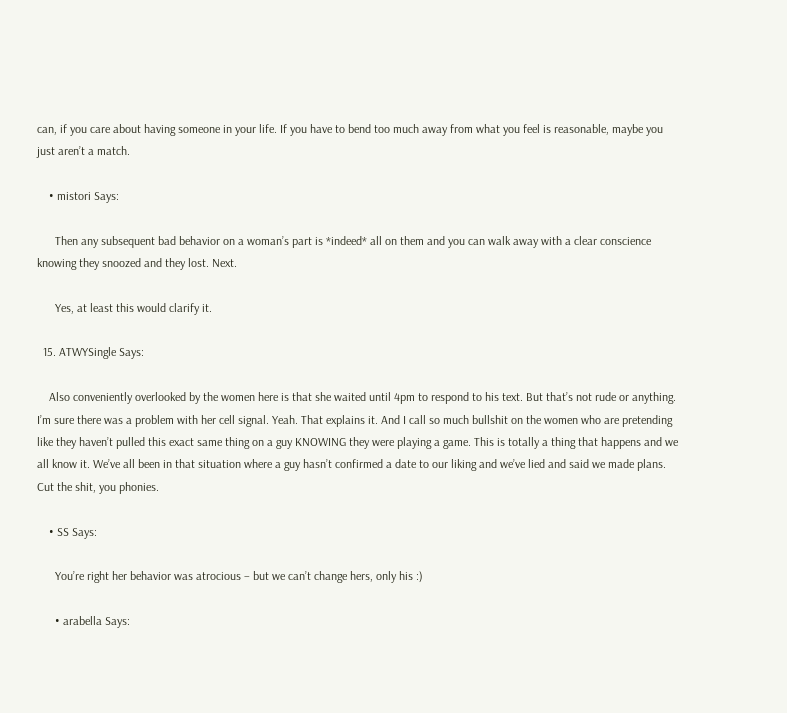can, if you care about having someone in your life. If you have to bend too much away from what you feel is reasonable, maybe you just aren’t a match.

    • mistori Says:

      Then any subsequent bad behavior on a woman’s part is *indeed* all on them and you can walk away with a clear conscience knowing they snoozed and they lost. Next.

      Yes, at least this would clarify it.

  15. ATWYSingle Says:

    Also conveniently overlooked by the women here is that she waited until 4pm to respond to his text. But that’s not rude or anything. I’m sure there was a problem with her cell signal. Yeah. That explains it. And I call so much bullshit on the women who are pretending like they haven’t pulled this exact same thing on a guy KNOWING they were playing a game. This is totally a thing that happens and we all know it. We’ve all been in that situation where a guy hasn’t confirmed a date to our liking and we’ve lied and said we made plans. Cut the shit, you phonies.

    • SS Says:

      You’re right her behavior was atrocious – but we can’t change hers, only his :)

      • arabella Says: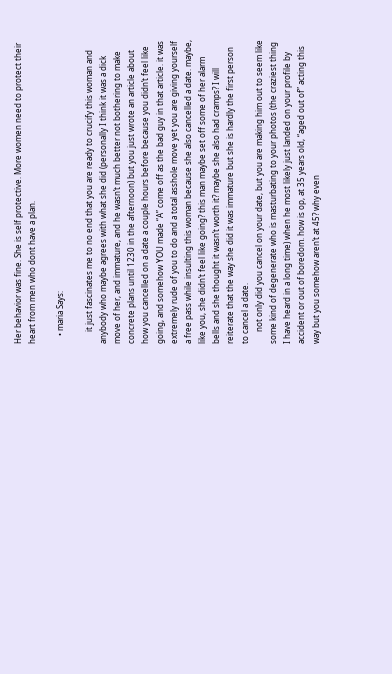Her behavior was fine. She is self protective. More women need to protect their heart from men who dont have a plan.

    • maria Says:

      it just fascinates me to no end that you are ready to crucify this woman and anybody who maybe agrees with what she did (personally I think it was a dick move of her, and immature, and he wasn’t much better not bothering to make concrete plans until 1230 in the afternoon) but you just wrote an article about how you cancelled on a date a couple hours before because you didn’t feel like going, and somehow YOU made “A” come off as the bad guy in that article. it was extremely rude of you to do and a total asshole move yet you are giving yourself a free pass while insulting this woman because she also cancelled a date. maybe, like you, she didn’t feel like going? this man maybe set off some of her alarm bells and she thought it wasn’t worth it? maybe she also had cramps? I will reiterate that the way she did it was immature but she is hardly the first person to cancel a date.
      not only did you cancel on your date, but you are making him out to seem like some kind of degenerate who is masturbating to your photos (the craziest thing I have heard in a long time) when he most likely just landed on your profile by accident or out of boredom. how is op, at 35 years old, “aged out of” acting this way but you somehow aren’t at 45? why even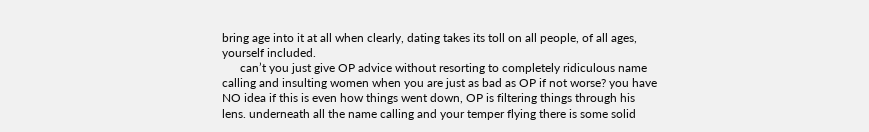bring age into it at all when clearly, dating takes its toll on all people, of all ages, yourself included.
      can’t you just give OP advice without resorting to completely ridiculous name calling and insulting women when you are just as bad as OP if not worse? you have NO idea if this is even how things went down, OP is filtering things through his lens. underneath all the name calling and your temper flying there is some solid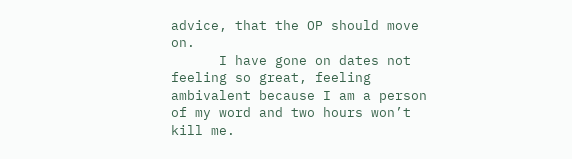advice, that the OP should move on.
      I have gone on dates not feeling so great, feeling ambivalent because I am a person of my word and two hours won’t kill me.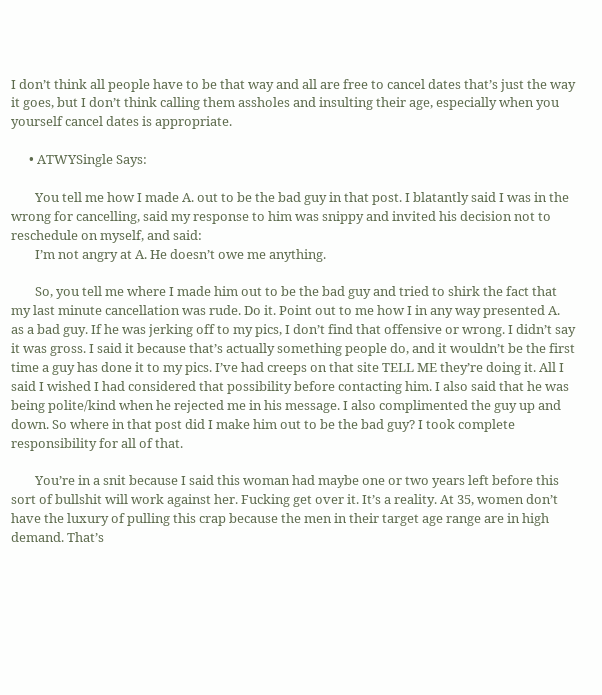I don’t think all people have to be that way and all are free to cancel dates that’s just the way it goes, but I don’t think calling them assholes and insulting their age, especially when you yourself cancel dates is appropriate.

      • ATWYSingle Says:

        You tell me how I made A. out to be the bad guy in that post. I blatantly said I was in the wrong for cancelling, said my response to him was snippy and invited his decision not to reschedule on myself, and said:
        I’m not angry at A. He doesn’t owe me anything.

        So, you tell me where I made him out to be the bad guy and tried to shirk the fact that my last minute cancellation was rude. Do it. Point out to me how I in any way presented A. as a bad guy. If he was jerking off to my pics, I don’t find that offensive or wrong. I didn’t say it was gross. I said it because that’s actually something people do, and it wouldn’t be the first time a guy has done it to my pics. I’ve had creeps on that site TELL ME they’re doing it. All I said I wished I had considered that possibility before contacting him. I also said that he was being polite/kind when he rejected me in his message. I also complimented the guy up and down. So where in that post did I make him out to be the bad guy? I took complete responsibility for all of that.

        You’re in a snit because I said this woman had maybe one or two years left before this sort of bullshit will work against her. Fucking get over it. It’s a reality. At 35, women don’t have the luxury of pulling this crap because the men in their target age range are in high demand. That’s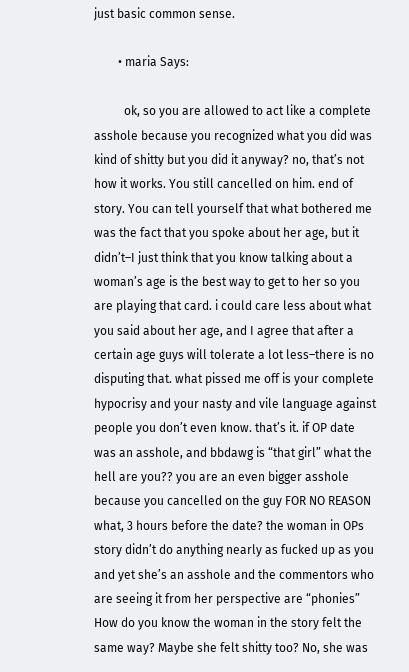just basic common sense.

        • maria Says:

          ok, so you are allowed to act like a complete asshole because you recognized what you did was kind of shitty but you did it anyway? no, that’s not how it works. You still cancelled on him. end of story. You can tell yourself that what bothered me was the fact that you spoke about her age, but it didn’t–I just think that you know talking about a woman’s age is the best way to get to her so you are playing that card. i could care less about what you said about her age, and I agree that after a certain age guys will tolerate a lot less–there is no disputing that. what pissed me off is your complete hypocrisy and your nasty and vile language against people you don’t even know. that’s it. if OP date was an asshole, and bbdawg is “that girl” what the hell are you?? you are an even bigger asshole because you cancelled on the guy FOR NO REASON what, 3 hours before the date? the woman in OPs story didn’t do anything nearly as fucked up as you and yet she’s an asshole and the commentors who are seeing it from her perspective are “phonies” How do you know the woman in the story felt the same way? Maybe she felt shitty too? No, she was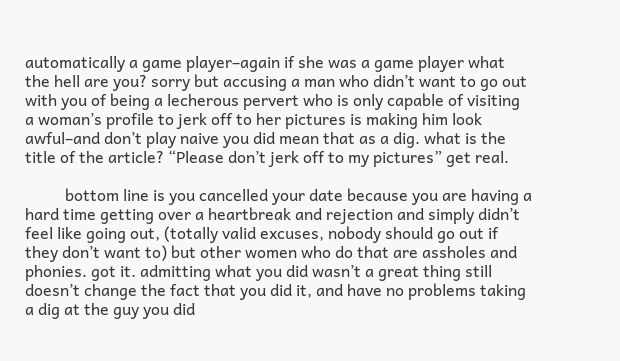automatically a game player–again if she was a game player what the hell are you? sorry but accusing a man who didn’t want to go out with you of being a lecherous pervert who is only capable of visiting a woman’s profile to jerk off to her pictures is making him look awful–and don’t play naive you did mean that as a dig. what is the title of the article? “Please don’t jerk off to my pictures” get real.

          bottom line is you cancelled your date because you are having a hard time getting over a heartbreak and rejection and simply didn’t feel like going out, (totally valid excuses, nobody should go out if they don’t want to) but other women who do that are assholes and phonies. got it. admitting what you did wasn’t a great thing still doesn’t change the fact that you did it, and have no problems taking a dig at the guy you did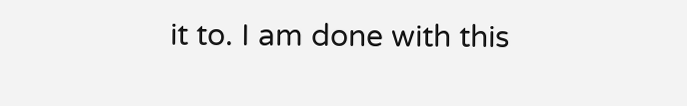it to. I am done with this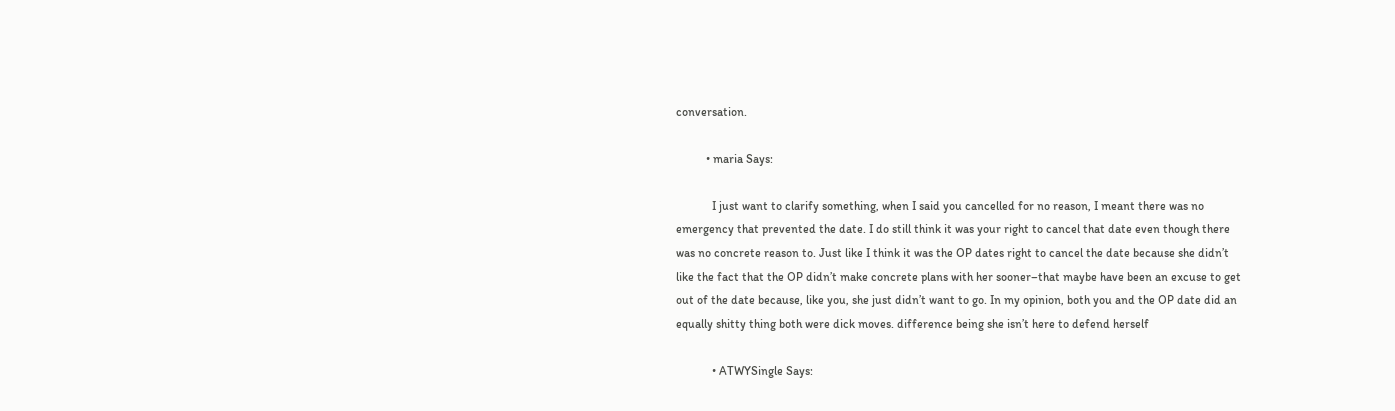conversation.

          • maria Says:

            I just want to clarify something, when I said you cancelled for no reason, I meant there was no emergency that prevented the date. I do still think it was your right to cancel that date even though there was no concrete reason to. Just like I think it was the OP dates right to cancel the date because she didn’t like the fact that the OP didn’t make concrete plans with her sooner–that maybe have been an excuse to get out of the date because, like you, she just didn’t want to go. In my opinion, both you and the OP date did an equally shitty thing both were dick moves. difference being she isn’t here to defend herself

            • ATWYSingle Says: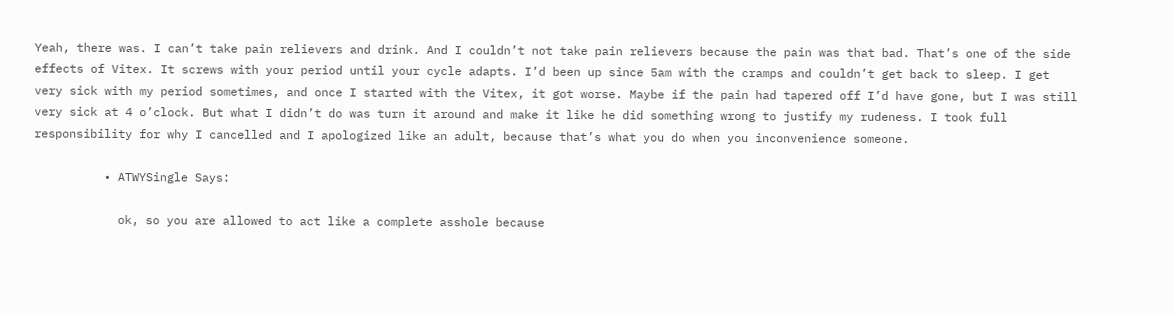Yeah, there was. I can’t take pain relievers and drink. And I couldn’t not take pain relievers because the pain was that bad. That’s one of the side effects of Vitex. It screws with your period until your cycle adapts. I’d been up since 5am with the cramps and couldn’t get back to sleep. I get very sick with my period sometimes, and once I started with the Vitex, it got worse. Maybe if the pain had tapered off I’d have gone, but I was still very sick at 4 o’clock. But what I didn’t do was turn it around and make it like he did something wrong to justify my rudeness. I took full responsibility for why I cancelled and I apologized like an adult, because that’s what you do when you inconvenience someone.

          • ATWYSingle Says:

            ok, so you are allowed to act like a complete asshole because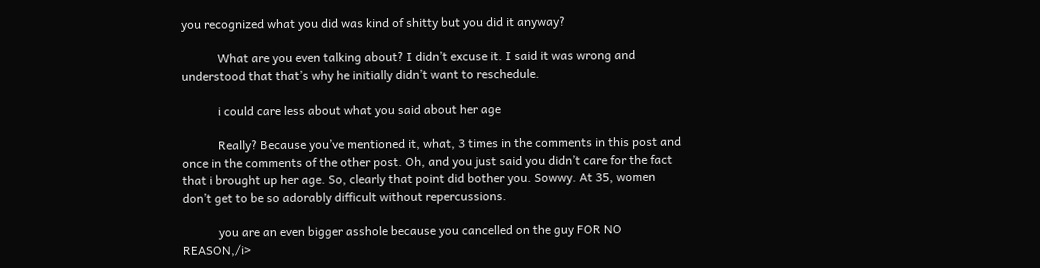you recognized what you did was kind of shitty but you did it anyway?

            What are you even talking about? I didn’t excuse it. I said it was wrong and understood that that’s why he initially didn’t want to reschedule.

            i could care less about what you said about her age

            Really? Because you’ve mentioned it, what, 3 times in the comments in this post and once in the comments of the other post. Oh, and you just said you didn’t care for the fact that i brought up her age. So, clearly that point did bother you. Sowwy. At 35, women don’t get to be so adorably difficult without repercussions.

            you are an even bigger asshole because you cancelled on the guy FOR NO REASON,/i>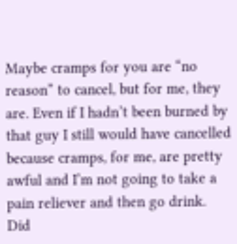Maybe cramps for you are “no reason” to cancel, but for me, they are. Even if I hadn’t been burned by that guy I still would have cancelled because cramps, for me, are pretty awful and I’m not going to take a pain reliever and then go drink. Did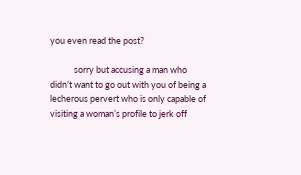you even read the post?

            sorry but accusing a man who didn’t want to go out with you of being a lecherous pervert who is only capable of visiting a woman’s profile to jerk off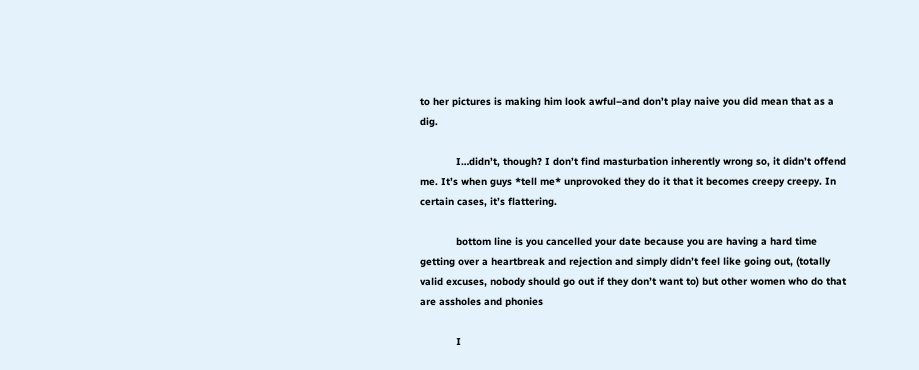to her pictures is making him look awful–and don’t play naive you did mean that as a dig.

            I…didn’t, though? I don’t find masturbation inherently wrong so, it didn’t offend me. It’s when guys *tell me* unprovoked they do it that it becomes creepy creepy. In certain cases, it’s flattering.

            bottom line is you cancelled your date because you are having a hard time getting over a heartbreak and rejection and simply didn’t feel like going out, (totally valid excuses, nobody should go out if they don’t want to) but other women who do that are assholes and phonies

            I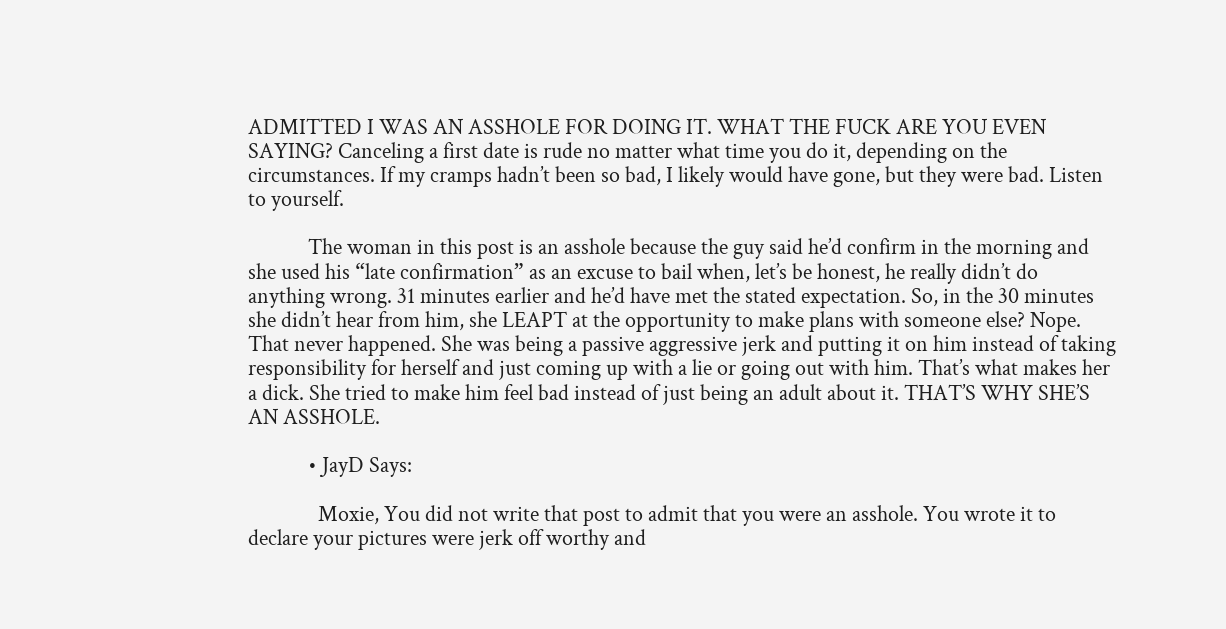ADMITTED I WAS AN ASSHOLE FOR DOING IT. WHAT THE FUCK ARE YOU EVEN SAYING? Canceling a first date is rude no matter what time you do it, depending on the circumstances. If my cramps hadn’t been so bad, I likely would have gone, but they were bad. Listen to yourself.

            The woman in this post is an asshole because the guy said he’d confirm in the morning and she used his “late confirmation” as an excuse to bail when, let’s be honest, he really didn’t do anything wrong. 31 minutes earlier and he’d have met the stated expectation. So, in the 30 minutes she didn’t hear from him, she LEAPT at the opportunity to make plans with someone else? Nope. That never happened. She was being a passive aggressive jerk and putting it on him instead of taking responsibility for herself and just coming up with a lie or going out with him. That’s what makes her a dick. She tried to make him feel bad instead of just being an adult about it. THAT’S WHY SHE’S AN ASSHOLE.

            • JayD Says:

              Moxie, You did not write that post to admit that you were an asshole. You wrote it to declare your pictures were jerk off worthy and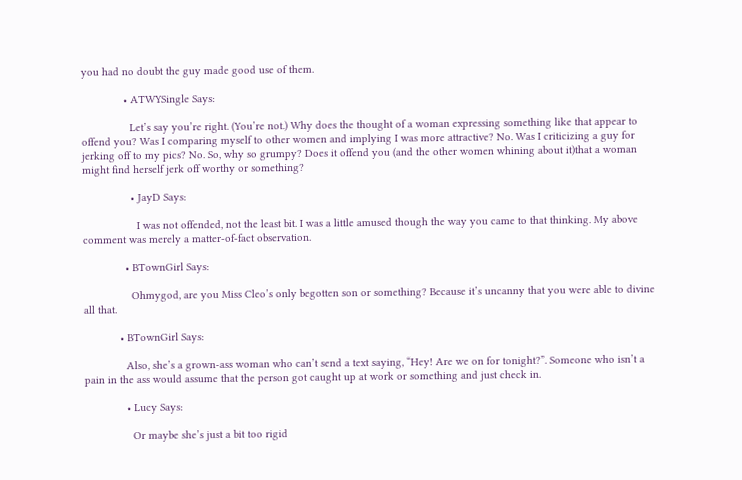you had no doubt the guy made good use of them.

              • ATWYSingle Says:

                Let’s say you’re right. (You’re not.) Why does the thought of a woman expressing something like that appear to offend you? Was I comparing myself to other women and implying I was more attractive? No. Was I criticizing a guy for jerking off to my pics? No. So, why so grumpy? Does it offend you (and the other women whining about it)that a woman might find herself jerk off worthy or something?

                • JayD Says:

                  I was not offended, not the least bit. I was a little amused though the way you came to that thinking. My above comment was merely a matter-of-fact observation.

              • BTownGirl Says:

                Ohmygod, are you Miss Cleo’s only begotten son or something? Because it’s uncanny that you were able to divine all that.

            • BTownGirl Says:

              Also, she’s a grown-ass woman who can’t send a text saying, “Hey! Are we on for tonight?”. Someone who isn’t a pain in the ass would assume that the person got caught up at work or something and just check in.

              • Lucy Says:

                Or maybe she’s just a bit too rigid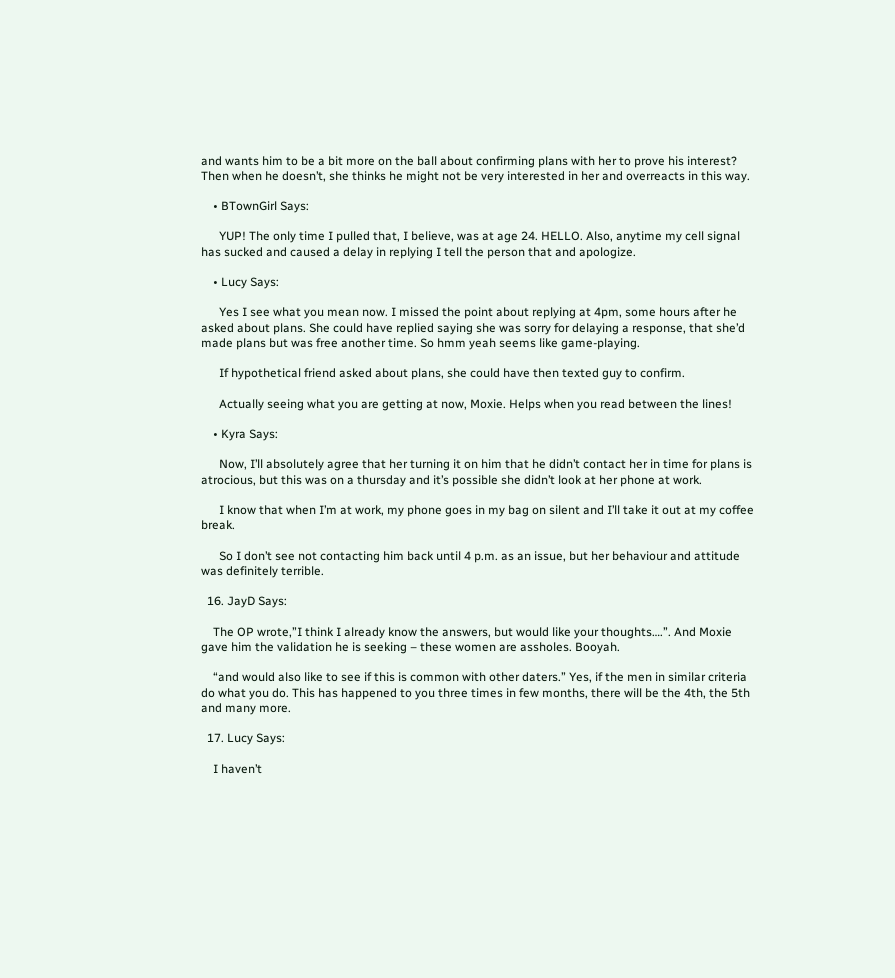and wants him to be a bit more on the ball about confirming plans with her to prove his interest? Then when he doesn’t, she thinks he might not be very interested in her and overreacts in this way.

    • BTownGirl Says:

      YUP! The only time I pulled that, I believe, was at age 24. HELLO. Also, anytime my cell signal has sucked and caused a delay in replying I tell the person that and apologize.

    • Lucy Says:

      Yes I see what you mean now. I missed the point about replying at 4pm, some hours after he asked about plans. She could have replied saying she was sorry for delaying a response, that she’d made plans but was free another time. So hmm yeah seems like game-playing.

      If hypothetical friend asked about plans, she could have then texted guy to confirm.

      Actually seeing what you are getting at now, Moxie. Helps when you read between the lines!

    • Kyra Says:

      Now, I’ll absolutely agree that her turning it on him that he didn’t contact her in time for plans is atrocious, but this was on a thursday and it’s possible she didn’t look at her phone at work.

      I know that when I’m at work, my phone goes in my bag on silent and I’ll take it out at my coffee break.

      So I don’t see not contacting him back until 4 p.m. as an issue, but her behaviour and attitude was definitely terrible.

  16. JayD Says:

    The OP wrote,”I think I already know the answers, but would like your thoughts….”. And Moxie gave him the validation he is seeking – these women are assholes. Booyah.

    “and would also like to see if this is common with other daters.” Yes, if the men in similar criteria do what you do. This has happened to you three times in few months, there will be the 4th, the 5th and many more.

  17. Lucy Says:

    I haven’t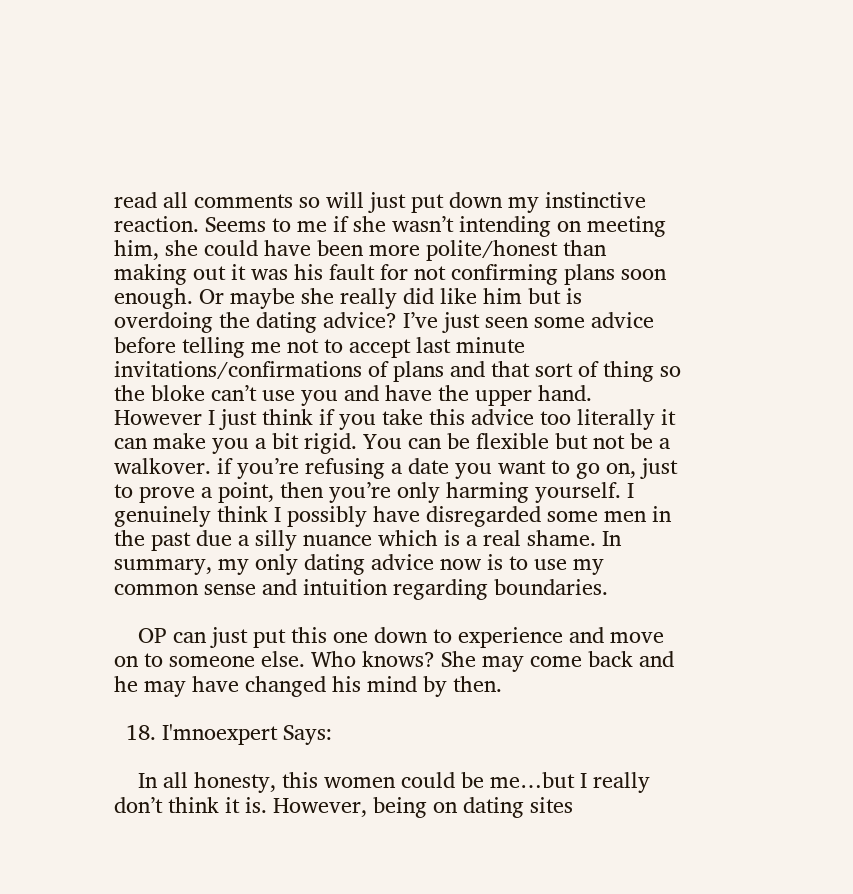read all comments so will just put down my instinctive reaction. Seems to me if she wasn’t intending on meeting him, she could have been more polite/honest than making out it was his fault for not confirming plans soon enough. Or maybe she really did like him but is overdoing the dating advice? I’ve just seen some advice before telling me not to accept last minute invitations/confirmations of plans and that sort of thing so the bloke can’t use you and have the upper hand. However I just think if you take this advice too literally it can make you a bit rigid. You can be flexible but not be a walkover. if you’re refusing a date you want to go on, just to prove a point, then you’re only harming yourself. I genuinely think I possibly have disregarded some men in the past due a silly nuance which is a real shame. In summary, my only dating advice now is to use my common sense and intuition regarding boundaries.

    OP can just put this one down to experience and move on to someone else. Who knows? She may come back and he may have changed his mind by then.

  18. I'mnoexpert Says:

    In all honesty, this women could be me…but I really don’t think it is. However, being on dating sites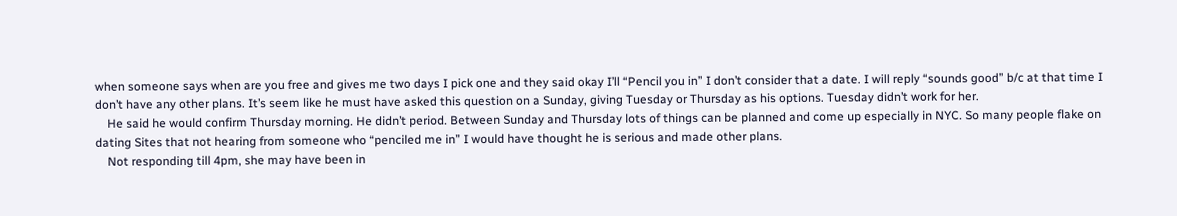when someone says when are you free and gives me two days I pick one and they said okay I’ll “Pencil you in” I don’t consider that a date. I will reply “sounds good” b/c at that time I don’t have any other plans. It’s seem like he must have asked this question on a Sunday, giving Tuesday or Thursday as his options. Tuesday didn’t work for her.
    He said he would confirm Thursday morning. He didn’t period. Between Sunday and Thursday lots of things can be planned and come up especially in NYC. So many people flake on dating Sites that not hearing from someone who “penciled me in” I would have thought he is serious and made other plans.
    Not responding till 4pm, she may have been in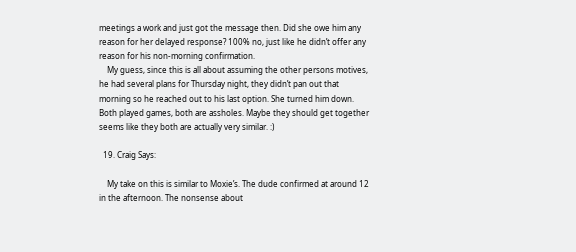meetings a work and just got the message then. Did she owe him any reason for her delayed response? 100% no, just like he didn’t offer any reason for his non-morning confirmation.
    My guess, since this is all about assuming the other persons motives, he had several plans for Thursday night, they didn’t pan out that morning so he reached out to his last option. She turned him down. Both played games, both are assholes. Maybe they should get together seems like they both are actually very similar. :)

  19. Craig Says:

    My take on this is similar to Moxie’s. The dude confirmed at around 12 in the afternoon. The nonsense about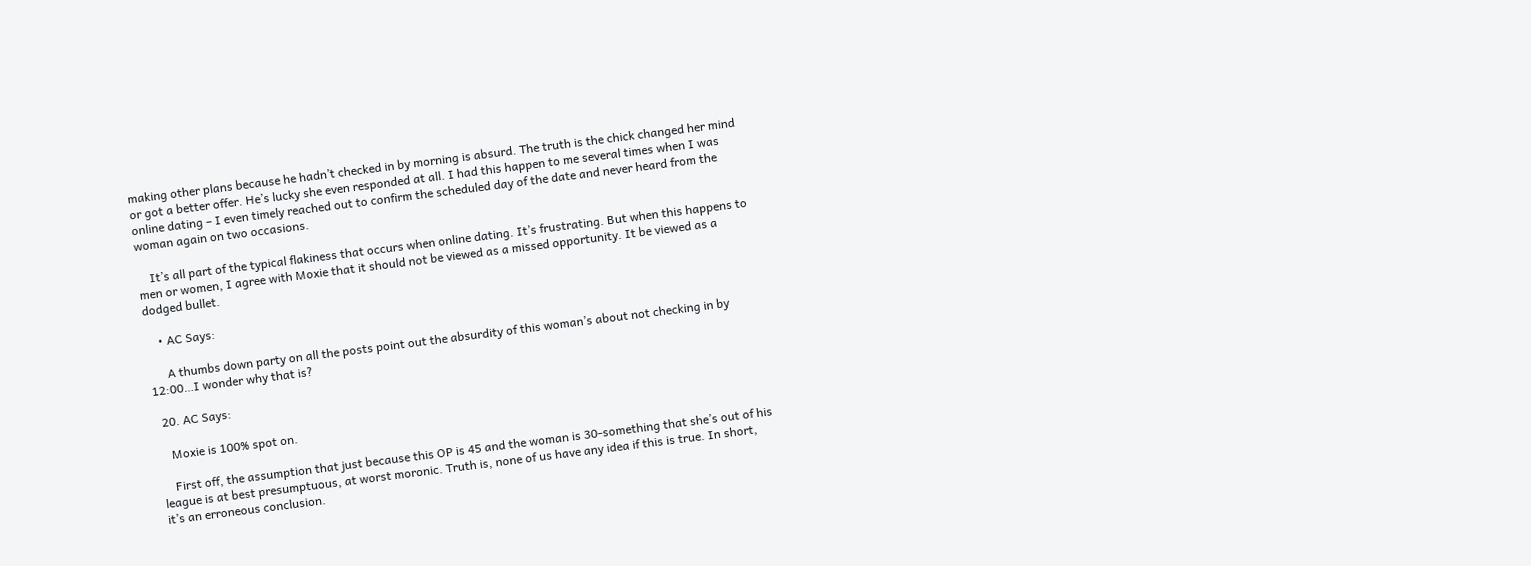making other plans because he hadn’t checked in by morning is absurd. The truth is the chick changed her mind or got a better offer. He’s lucky she even responded at all. I had this happen to me several times when I was online dating – I even timely reached out to confirm the scheduled day of the date and never heard from the woman again on two occasions.

    It’s all part of the typical flakiness that occurs when online dating. It’s frustrating. But when this happens to men or women, I agree with Moxie that it should not be viewed as a missed opportunity. It be viewed as a dodged bullet.

    • AC Says:

      A thumbs down party on all the posts point out the absurdity of this woman’s about not checking in by 12:00…I wonder why that is?

  20. AC Says:

    Moxie is 100% spot on.

    First off, the assumption that just because this OP is 45 and the woman is 30-something that she’s out of his league is at best presumptuous, at worst moronic. Truth is, none of us have any idea if this is true. In short, it’s an erroneous conclusion.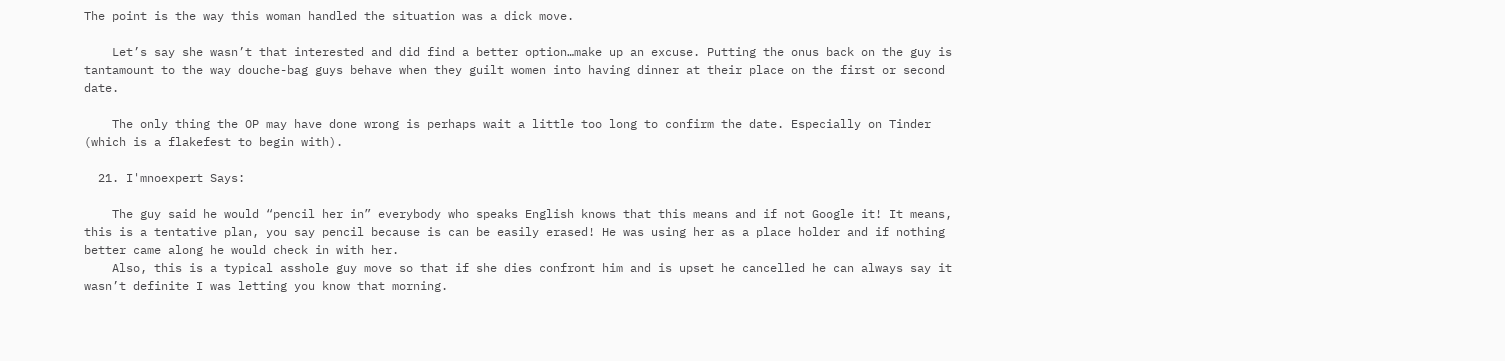The point is the way this woman handled the situation was a dick move.

    Let’s say she wasn’t that interested and did find a better option…make up an excuse. Putting the onus back on the guy is tantamount to the way douche-bag guys behave when they guilt women into having dinner at their place on the first or second date.

    The only thing the OP may have done wrong is perhaps wait a little too long to confirm the date. Especially on Tinder (which is a flakefest to begin with).

  21. I'mnoexpert Says:

    The guy said he would “pencil her in” everybody who speaks English knows that this means and if not Google it! It means, this is a tentative plan, you say pencil because is can be easily erased! He was using her as a place holder and if nothing better came along he would check in with her.
    Also, this is a typical asshole guy move so that if she dies confront him and is upset he cancelled he can always say it wasn’t definite I was letting you know that morning.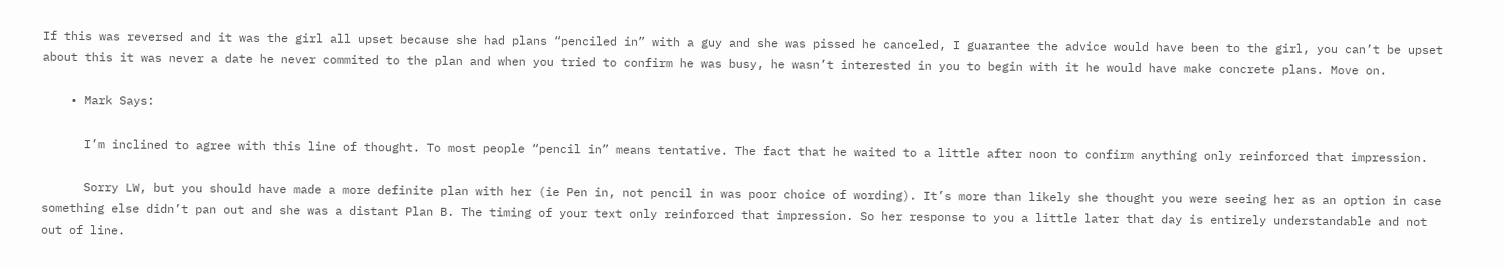If this was reversed and it was the girl all upset because she had plans “penciled in” with a guy and she was pissed he canceled, I guarantee the advice would have been to the girl, you can’t be upset about this it was never a date he never commited to the plan and when you tried to confirm he was busy, he wasn’t interested in you to begin with it he would have make concrete plans. Move on.

    • Mark Says:

      I’m inclined to agree with this line of thought. To most people “pencil in” means tentative. The fact that he waited to a little after noon to confirm anything only reinforced that impression.

      Sorry LW, but you should have made a more definite plan with her (ie Pen in, not pencil in was poor choice of wording). It’s more than likely she thought you were seeing her as an option in case something else didn’t pan out and she was a distant Plan B. The timing of your text only reinforced that impression. So her response to you a little later that day is entirely understandable and not out of line.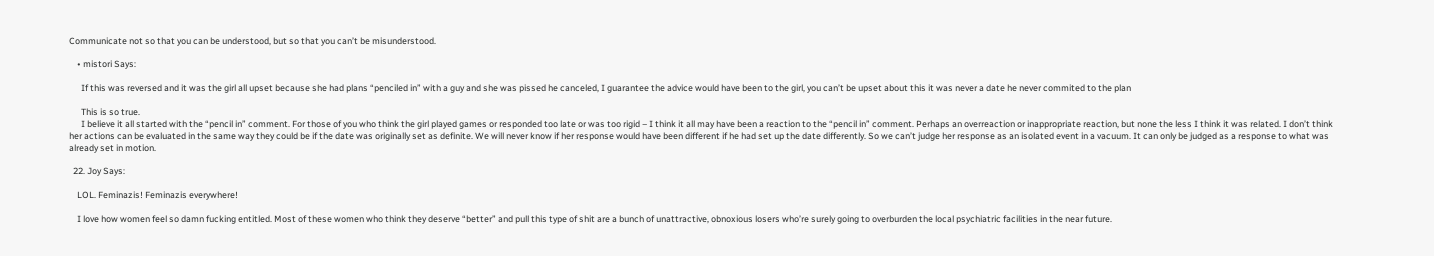Communicate not so that you can be understood, but so that you can’t be misunderstood.

    • mistori Says:

      If this was reversed and it was the girl all upset because she had plans “penciled in” with a guy and she was pissed he canceled, I guarantee the advice would have been to the girl, you can’t be upset about this it was never a date he never commited to the plan

      This is so true.
      I believe it all started with the “pencil in” comment. For those of you who think the girl played games or responded too late or was too rigid – I think it all may have been a reaction to the “pencil in” comment. Perhaps an overreaction or inappropriate reaction, but none the less I think it was related. I don’t think her actions can be evaluated in the same way they could be if the date was originally set as definite. We will never know if her response would have been different if he had set up the date differently. So we can’t judge her response as an isolated event in a vacuum. It can only be judged as a response to what was already set in motion.

  22. Joy Says:

    LOL. Feminazis! Feminazis everywhere!

    I love how women feel so damn fucking entitled. Most of these women who think they deserve “better” and pull this type of shit are a bunch of unattractive, obnoxious losers who’re surely going to overburden the local psychiatric facilities in the near future.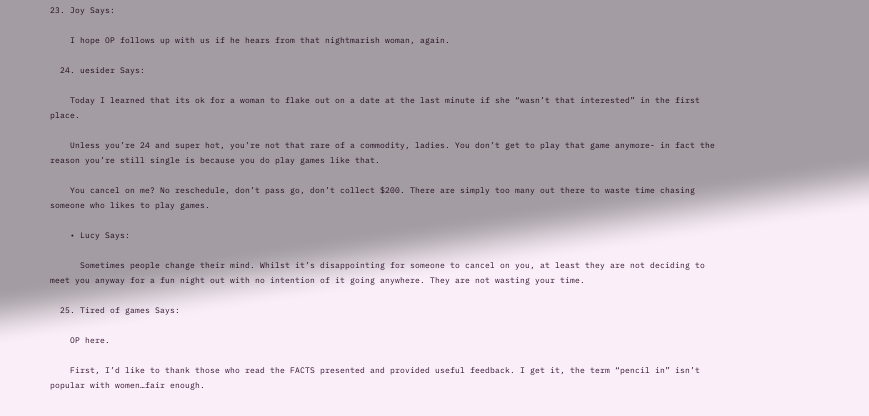23. Joy Says:

    I hope OP follows up with us if he hears from that nightmarish woman, again.

  24. uesider Says:

    Today I learned that its ok for a woman to flake out on a date at the last minute if she “wasn’t that interested” in the first place.

    Unless you’re 24 and super hot, you’re not that rare of a commodity, ladies. You don’t get to play that game anymore- in fact the reason you’re still single is because you do play games like that.

    You cancel on me? No reschedule, don’t pass go, don’t collect $200. There are simply too many out there to waste time chasing someone who likes to play games.

    • Lucy Says:

      Sometimes people change their mind. Whilst it’s disappointing for someone to cancel on you, at least they are not deciding to meet you anyway for a fun night out with no intention of it going anywhere. They are not wasting your time.

  25. Tired of games Says:

    OP here.

    First, I’d like to thank those who read the FACTS presented and provided useful feedback. I get it, the term “pencil in” isn’t popular with women…fair enough.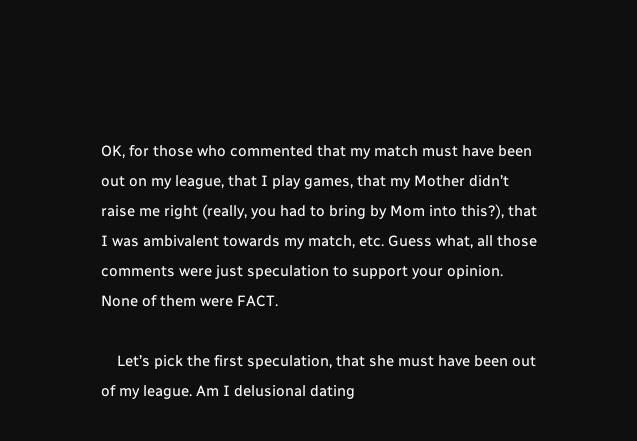OK, for those who commented that my match must have been out on my league, that I play games, that my Mother didn’t raise me right (really, you had to bring by Mom into this?), that I was ambivalent towards my match, etc. Guess what, all those comments were just speculation to support your opinion. None of them were FACT.

    Let’s pick the first speculation, that she must have been out of my league. Am I delusional dating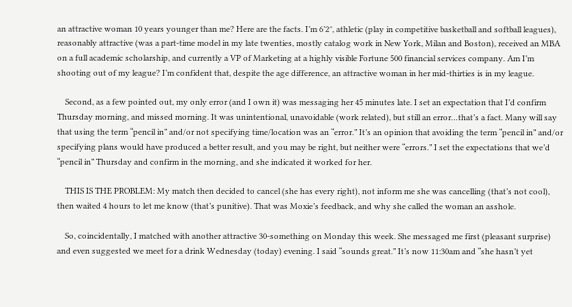an attractive woman 10 years younger than me? Here are the facts. I’m 6’2″, athletic (play in competitive basketball and softball leagues), reasonably attractive (was a part-time model in my late twenties, mostly catalog work in New York, Milan and Boston), received an MBA on a full academic scholarship, and currently a VP of Marketing at a highly visible Fortune 500 financial services company. Am I’m shooting out of my league? I’m confident that, despite the age difference, an attractive woman in her mid-thirties is in my league.

    Second, as a few pointed out, my only error (and I own it) was messaging her 45 minutes late. I set an expectation that I’d confirm Thursday morning, and missed morning. It was unintentional, unavoidable (work related), but still an error…that’s a fact. Many will say that using the term “pencil in” and/or not specifying time/location was an “error.” It’s an opinion that avoiding the term “pencil in” and/or specifying plans would have produced a better result, and you may be right, but neither were “errors.” I set the expectations that we’d “pencil in” Thursday and confirm in the morning, and she indicated it worked for her.

    THIS IS THE PROBLEM: My match then decided to cancel (she has every right), not inform me she was cancelling (that’s not cool), then waited 4 hours to let me know (that’s punitive). That was Moxie’s feedback, and why she called the woman an asshole.

    So, coincidentally, I matched with another attractive 30-something on Monday this week. She messaged me first (pleasant surprise) and even suggested we meet for a drink Wednesday (today) evening. I said “sounds great.” It’s now 11:30am and “she hasn’t yet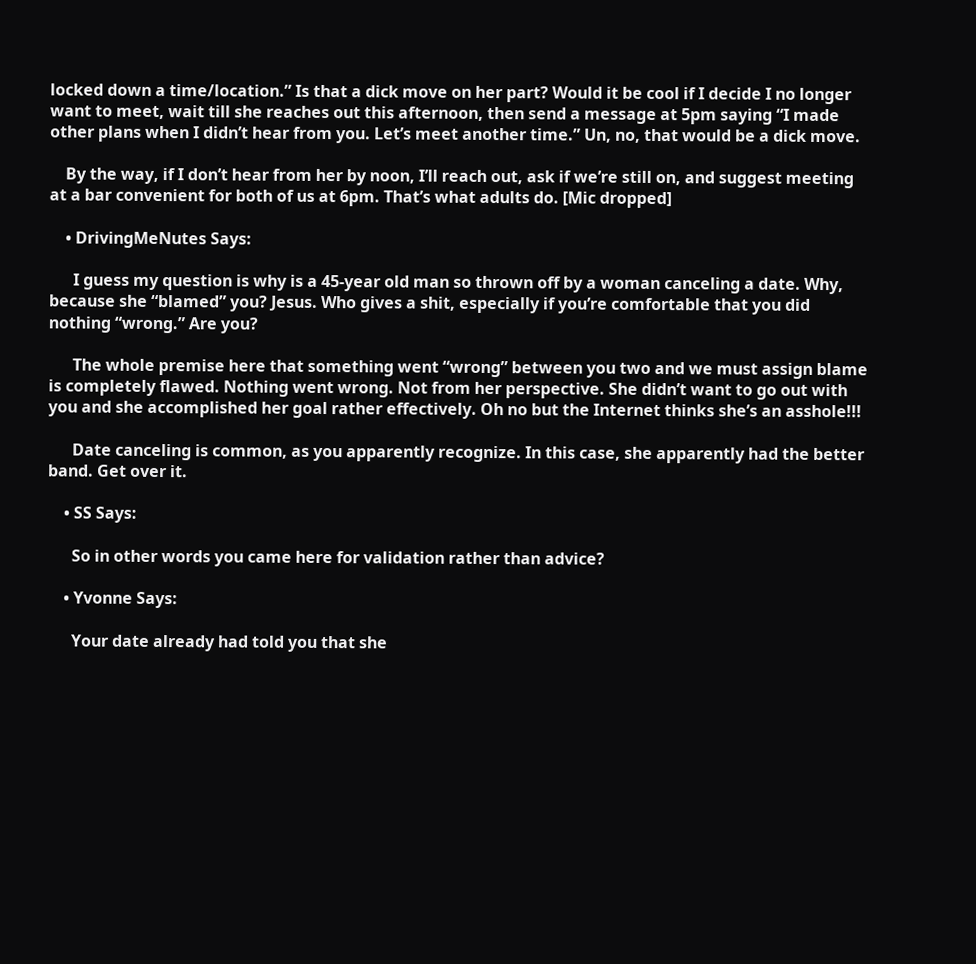locked down a time/location.” Is that a dick move on her part? Would it be cool if I decide I no longer want to meet, wait till she reaches out this afternoon, then send a message at 5pm saying “I made other plans when I didn’t hear from you. Let’s meet another time.” Un, no, that would be a dick move.

    By the way, if I don’t hear from her by noon, I’ll reach out, ask if we’re still on, and suggest meeting at a bar convenient for both of us at 6pm. That’s what adults do. [Mic dropped]

    • DrivingMeNutes Says:

      I guess my question is why is a 45-year old man so thrown off by a woman canceling a date. Why, because she “blamed” you? Jesus. Who gives a shit, especially if you’re comfortable that you did nothing “wrong.” Are you?

      The whole premise here that something went “wrong” between you two and we must assign blame is completely flawed. Nothing went wrong. Not from her perspective. She didn’t want to go out with you and she accomplished her goal rather effectively. Oh no but the Internet thinks she’s an asshole!!!

      Date canceling is common, as you apparently recognize. In this case, she apparently had the better band. Get over it.

    • SS Says:

      So in other words you came here for validation rather than advice?

    • Yvonne Says:

      Your date already had told you that she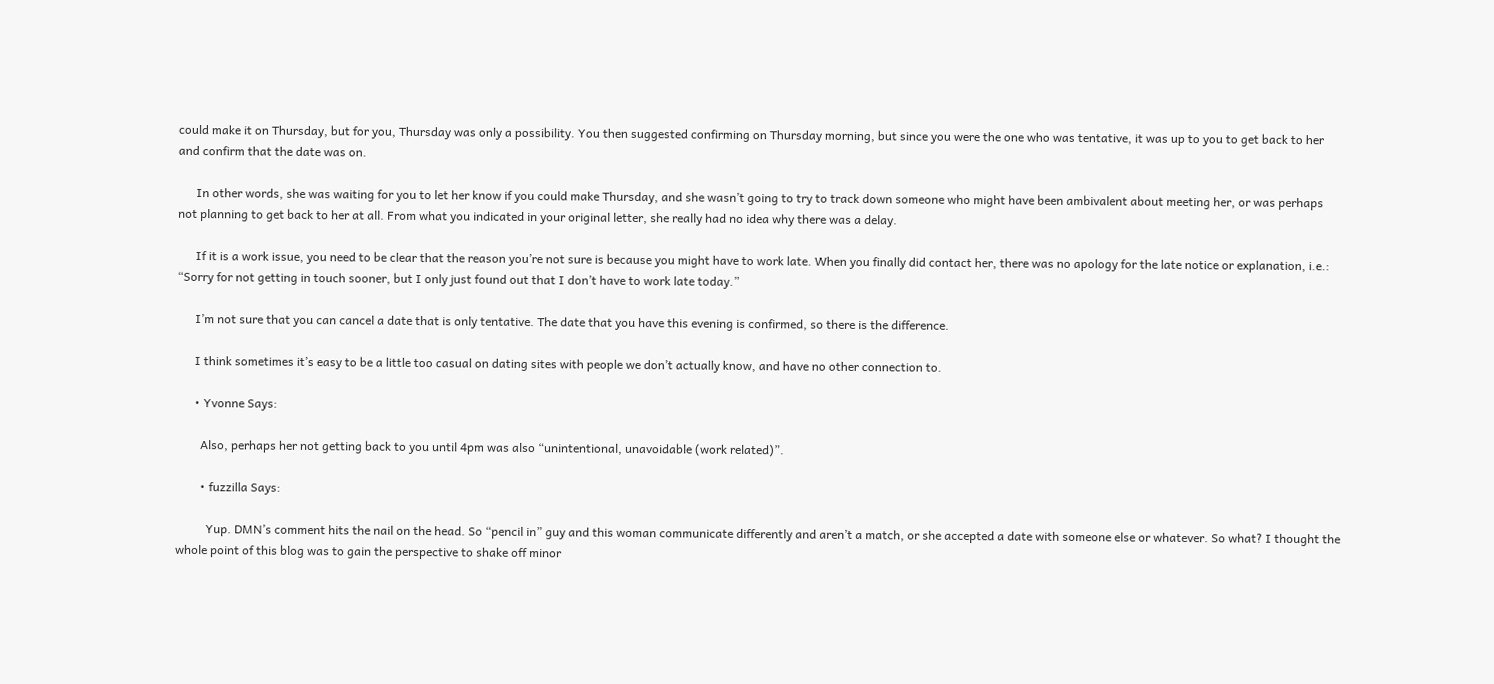could make it on Thursday, but for you, Thursday was only a possibility. You then suggested confirming on Thursday morning, but since you were the one who was tentative, it was up to you to get back to her and confirm that the date was on.

      In other words, she was waiting for you to let her know if you could make Thursday, and she wasn’t going to try to track down someone who might have been ambivalent about meeting her, or was perhaps not planning to get back to her at all. From what you indicated in your original letter, she really had no idea why there was a delay.

      If it is a work issue, you need to be clear that the reason you’re not sure is because you might have to work late. When you finally did contact her, there was no apology for the late notice or explanation, i.e.: “Sorry for not getting in touch sooner, but I only just found out that I don’t have to work late today.”

      I’m not sure that you can cancel a date that is only tentative. The date that you have this evening is confirmed, so there is the difference.

      I think sometimes it’s easy to be a little too casual on dating sites with people we don’t actually know, and have no other connection to.

      • Yvonne Says:

        Also, perhaps her not getting back to you until 4pm was also “unintentional, unavoidable (work related)”.

        • fuzzilla Says:

          Yup. DMN’s comment hits the nail on the head. So “pencil in” guy and this woman communicate differently and aren’t a match, or she accepted a date with someone else or whatever. So what? I thought the whole point of this blog was to gain the perspective to shake off minor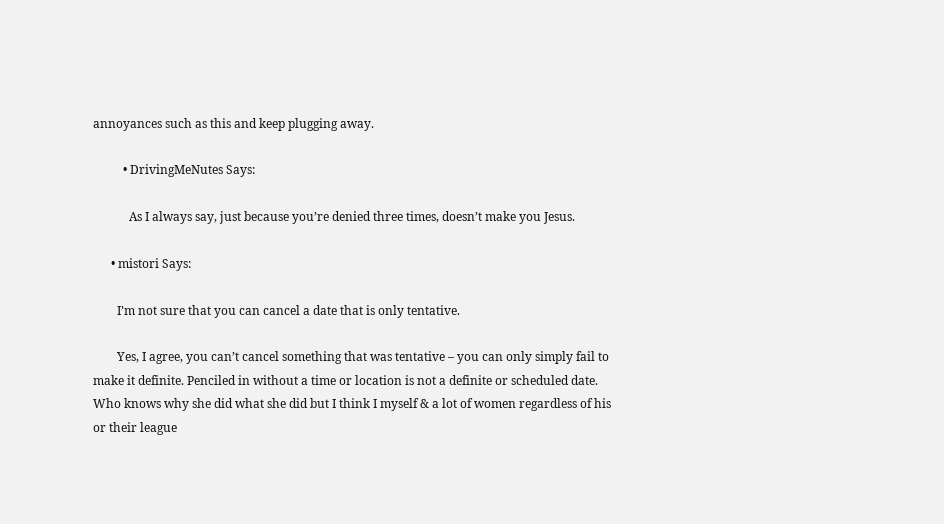annoyances such as this and keep plugging away.

          • DrivingMeNutes Says:

            As I always say, just because you’re denied three times, doesn’t make you Jesus.

      • mistori Says:

        I’m not sure that you can cancel a date that is only tentative.

        Yes, I agree, you can’t cancel something that was tentative – you can only simply fail to make it definite. Penciled in without a time or location is not a definite or scheduled date. Who knows why she did what she did but I think I myself & a lot of women regardless of his or their league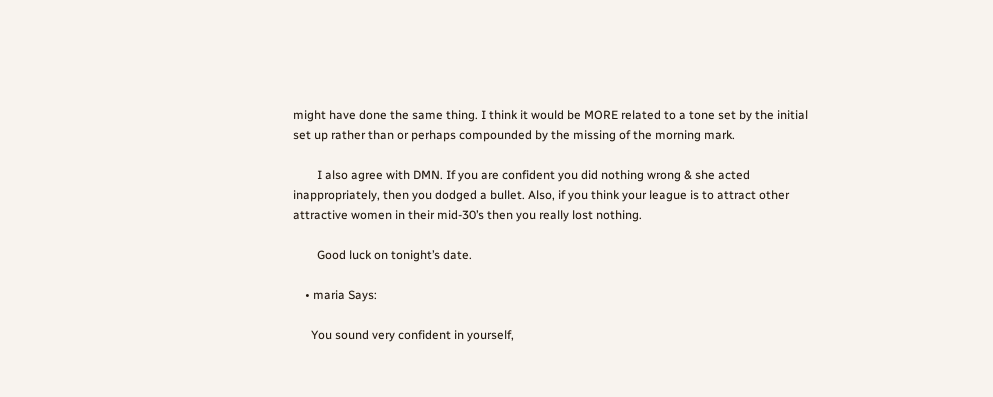might have done the same thing. I think it would be MORE related to a tone set by the initial set up rather than or perhaps compounded by the missing of the morning mark.

        I also agree with DMN. If you are confident you did nothing wrong & she acted inappropriately, then you dodged a bullet. Also, if you think your league is to attract other attractive women in their mid-30’s then you really lost nothing.

        Good luck on tonight’s date.

    • maria Says:

      You sound very confident in yourself,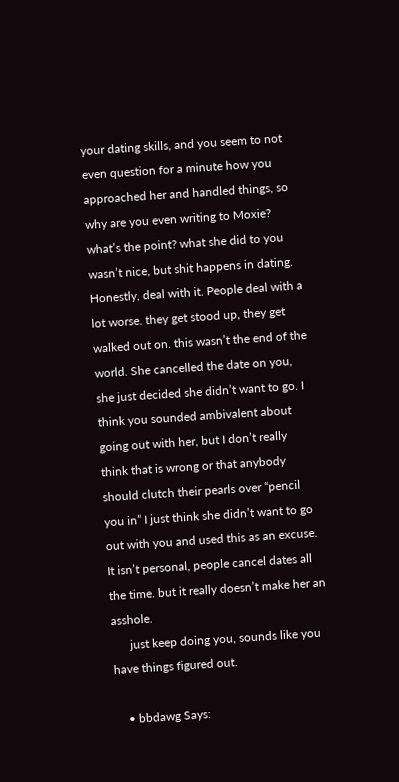your dating skills, and you seem to not even question for a minute how you approached her and handled things, so why are you even writing to Moxie? what’s the point? what she did to you wasn’t nice, but shit happens in dating. Honestly, deal with it. People deal with a lot worse. they get stood up, they get walked out on. this wasn’t the end of the world. She cancelled the date on you, she just decided she didn’t want to go. I think you sounded ambivalent about going out with her, but I don’t really think that is wrong or that anybody should clutch their pearls over “pencil you in” I just think she didn’t want to go out with you and used this as an excuse. It isn’t personal, people cancel dates all the time. but it really doesn’t make her an asshole.
      just keep doing you, sounds like you have things figured out.

    • bbdawg Says: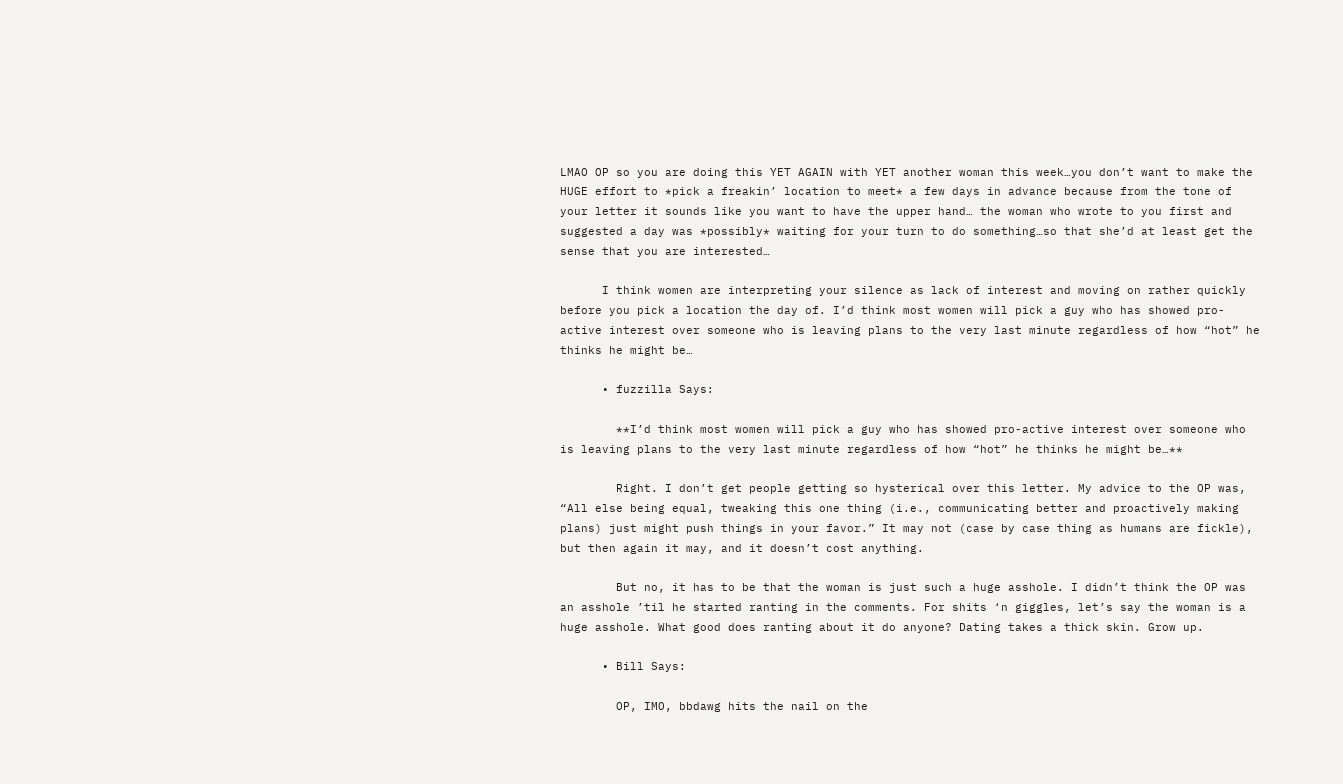LMAO OP so you are doing this YET AGAIN with YET another woman this week…you don’t want to make the HUGE effort to *pick a freakin’ location to meet* a few days in advance because from the tone of your letter it sounds like you want to have the upper hand… the woman who wrote to you first and suggested a day was *possibly* waiting for your turn to do something…so that she’d at least get the sense that you are interested…

      I think women are interpreting your silence as lack of interest and moving on rather quickly before you pick a location the day of. I’d think most women will pick a guy who has showed pro-active interest over someone who is leaving plans to the very last minute regardless of how “hot” he thinks he might be…

      • fuzzilla Says:

        **I’d think most women will pick a guy who has showed pro-active interest over someone who is leaving plans to the very last minute regardless of how “hot” he thinks he might be…**

        Right. I don’t get people getting so hysterical over this letter. My advice to the OP was, “All else being equal, tweaking this one thing (i.e., communicating better and proactively making plans) just might push things in your favor.” It may not (case by case thing as humans are fickle), but then again it may, and it doesn’t cost anything.

        But no, it has to be that the woman is just such a huge asshole. I didn’t think the OP was an asshole ’til he started ranting in the comments. For shits ‘n giggles, let’s say the woman is a huge asshole. What good does ranting about it do anyone? Dating takes a thick skin. Grow up.

      • Bill Says:

        OP, IMO, bbdawg hits the nail on the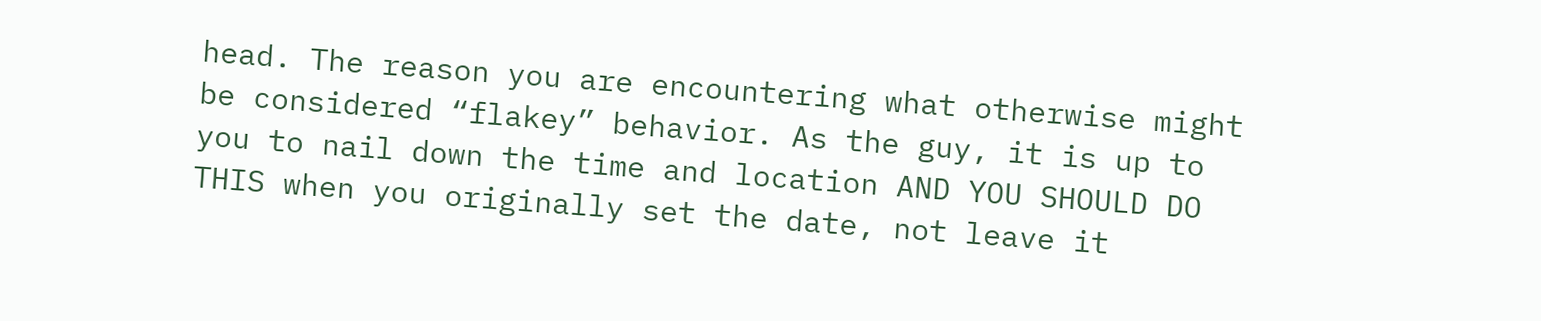head. The reason you are encountering what otherwise might be considered “flakey” behavior. As the guy, it is up to you to nail down the time and location AND YOU SHOULD DO THIS when you originally set the date, not leave it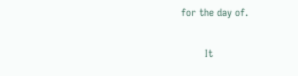for the day of.

        It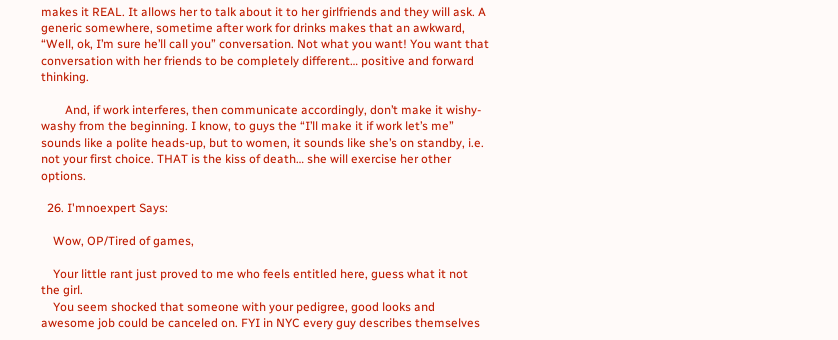makes it REAL. It allows her to talk about it to her girlfriends and they will ask. A generic somewhere, sometime after work for drinks makes that an awkward, “Well, ok, I’m sure he’ll call you” conversation. Not what you want! You want that conversation with her friends to be completely different… positive and forward thinking.

        And, if work interferes, then communicate accordingly, don’t make it wishy-washy from the beginning. I know, to guys the “I’ll make it if work let’s me” sounds like a polite heads-up, but to women, it sounds like she’s on standby, i.e. not your first choice. THAT is the kiss of death… she will exercise her other options.

  26. I'mnoexpert Says:

    Wow, OP/Tired of games,

    Your little rant just proved to me who feels entitled here, guess what it not the girl.
    You seem shocked that someone with your pedigree, good looks and awesome job could be canceled on. FYI in NYC every guy describes themselves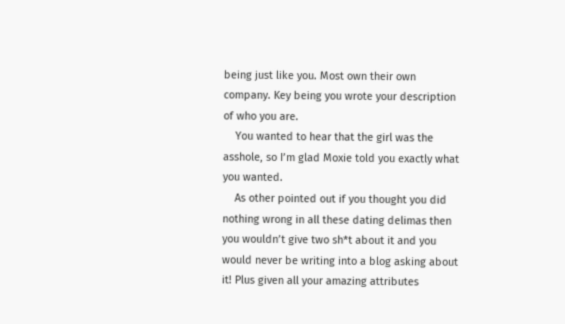being just like you. Most own their own company. Key being you wrote your description of who you are.
    You wanted to hear that the girl was the asshole, so I’m glad Moxie told you exactly what you wanted.
    As other pointed out if you thought you did nothing wrong in all these dating delimas then you wouldn’t give two sh*t about it and you would never be writing into a blog asking about it! Plus given all your amazing attributes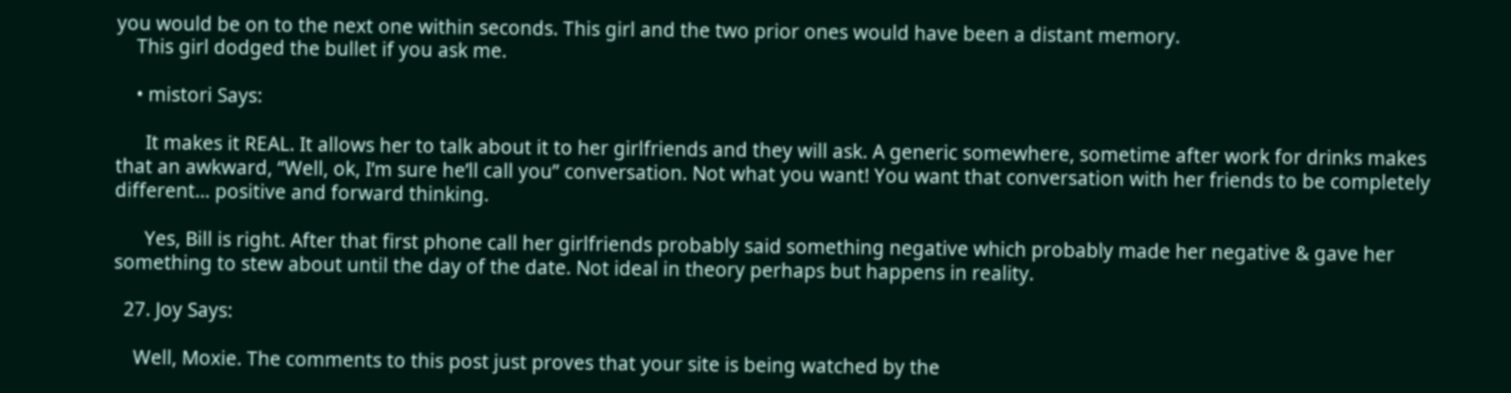you would be on to the next one within seconds. This girl and the two prior ones would have been a distant memory.
    This girl dodged the bullet if you ask me.

    • mistori Says:

      It makes it REAL. It allows her to talk about it to her girlfriends and they will ask. A generic somewhere, sometime after work for drinks makes that an awkward, “Well, ok, I’m sure he’ll call you” conversation. Not what you want! You want that conversation with her friends to be completely different… positive and forward thinking.

      Yes, Bill is right. After that first phone call her girlfriends probably said something negative which probably made her negative & gave her something to stew about until the day of the date. Not ideal in theory perhaps but happens in reality.

  27. Joy Says:

    Well, Moxie. The comments to this post just proves that your site is being watched by the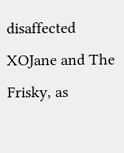disaffected XOJane and The Frisky, as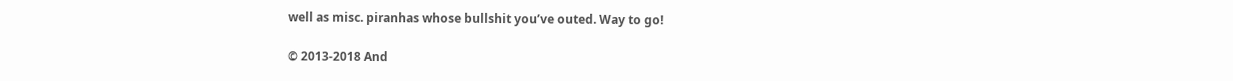well as misc. piranhas whose bullshit you’ve outed. Way to go!

© 2013-2018 And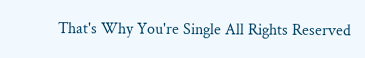That's Why You're Single All Rights Reserved